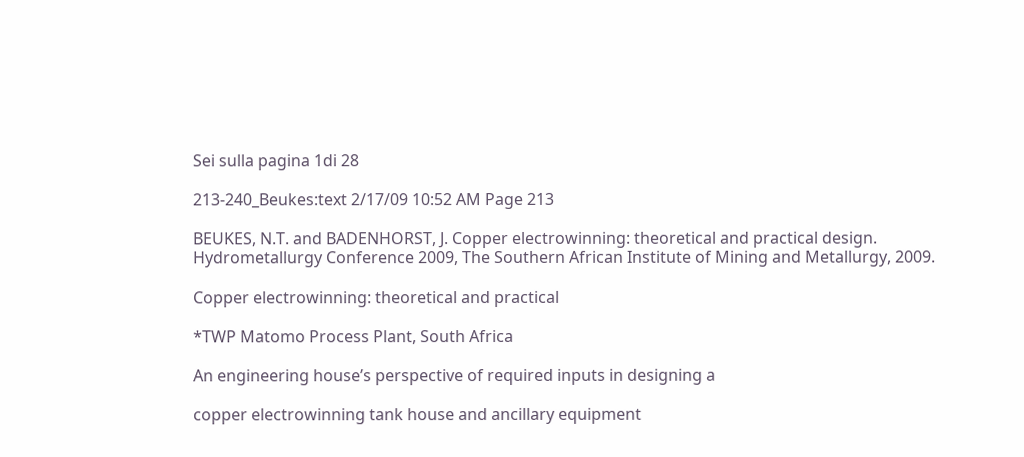Sei sulla pagina 1di 28

213-240_Beukes:text 2/17/09 10:52 AM Page 213

BEUKES, N.T. and BADENHORST, J. Copper electrowinning: theoretical and practical design.
Hydrometallurgy Conference 2009, The Southern African Institute of Mining and Metallurgy, 2009.

Copper electrowinning: theoretical and practical

*TWP Matomo Process Plant, South Africa

An engineering house’s perspective of required inputs in designing a

copper electrowinning tank house and ancillary equipment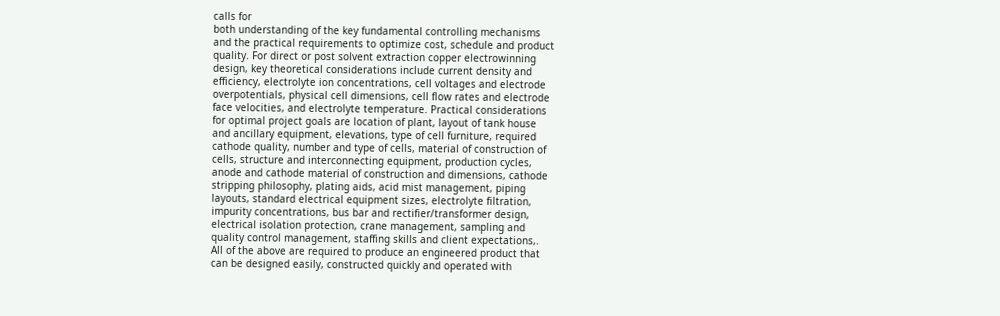calls for
both understanding of the key fundamental controlling mechanisms
and the practical requirements to optimize cost, schedule and product
quality. For direct or post solvent extraction copper electrowinning
design, key theoretical considerations include current density and
efficiency, electrolyte ion concentrations, cell voltages and electrode
overpotentials, physical cell dimensions, cell flow rates and electrode
face velocities, and electrolyte temperature. Practical considerations
for optimal project goals are location of plant, layout of tank house
and ancillary equipment, elevations, type of cell furniture, required
cathode quality, number and type of cells, material of construction of
cells, structure and interconnecting equipment, production cycles,
anode and cathode material of construction and dimensions, cathode
stripping philosophy, plating aids, acid mist management, piping
layouts, standard electrical equipment sizes, electrolyte filtration,
impurity concentrations, bus bar and rectifier/transformer design,
electrical isolation protection, crane management, sampling and
quality control management, staffing skills and client expectations,.
All of the above are required to produce an engineered product that
can be designed easily, constructed quickly and operated with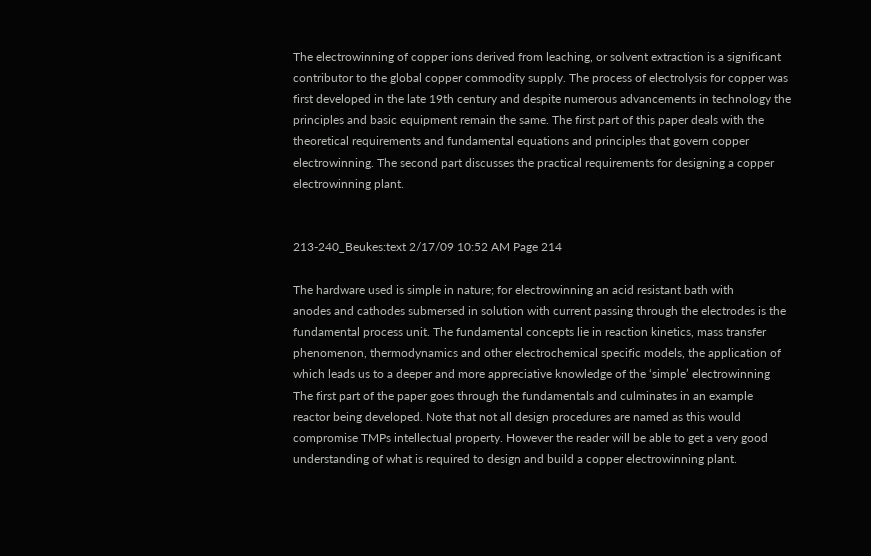The electrowinning of copper ions derived from leaching, or solvent extraction is a significant
contributor to the global copper commodity supply. The process of electrolysis for copper was
first developed in the late 19th century and despite numerous advancements in technology the
principles and basic equipment remain the same. The first part of this paper deals with the
theoretical requirements and fundamental equations and principles that govern copper
electrowinning. The second part discusses the practical requirements for designing a copper
electrowinning plant.


213-240_Beukes:text 2/17/09 10:52 AM Page 214

The hardware used is simple in nature; for electrowinning an acid resistant bath with
anodes and cathodes submersed in solution with current passing through the electrodes is the
fundamental process unit. The fundamental concepts lie in reaction kinetics, mass transfer
phenomenon, thermodynamics and other electrochemical specific models, the application of
which leads us to a deeper and more appreciative knowledge of the ‘simple’ electrowinning
The first part of the paper goes through the fundamentals and culminates in an example
reactor being developed. Note that not all design procedures are named as this would
compromise TMPs intellectual property. However the reader will be able to get a very good
understanding of what is required to design and build a copper electrowinning plant.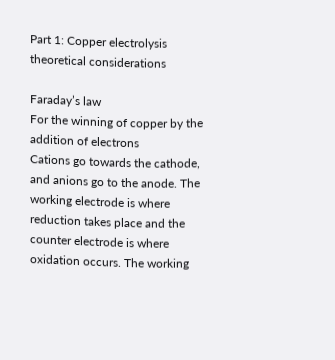Part 1: Copper electrolysis theoretical considerations

Faraday’s law
For the winning of copper by the addition of electrons
Cations go towards the cathode, and anions go to the anode. The working electrode is where
reduction takes place and the counter electrode is where oxidation occurs. The working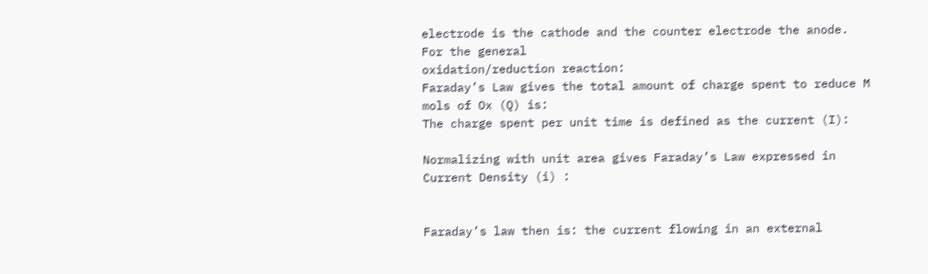electrode is the cathode and the counter electrode the anode. For the general
oxidation/reduction reaction:
Faraday’s Law gives the total amount of charge spent to reduce M mols of Ox (Q) is:
The charge spent per unit time is defined as the current (I):

Normalizing with unit area gives Faraday’s Law expressed in Current Density (i) :


Faraday’s law then is: the current flowing in an external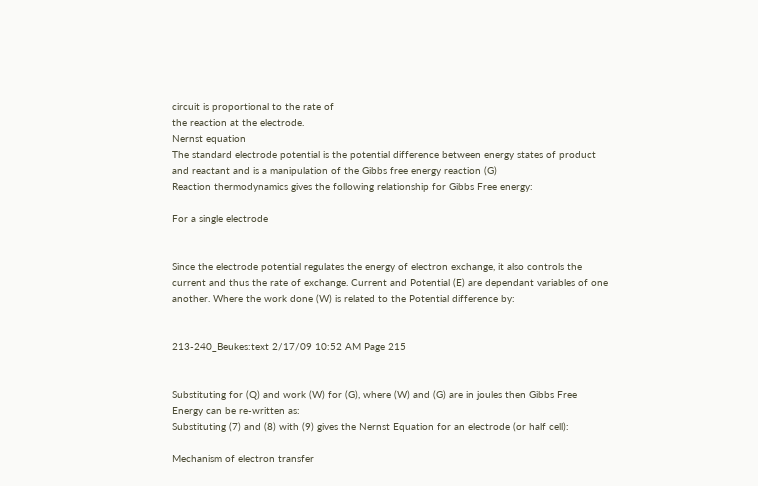circuit is proportional to the rate of
the reaction at the electrode.
Nernst equation
The standard electrode potential is the potential difference between energy states of product
and reactant and is a manipulation of the Gibbs free energy reaction (G)
Reaction thermodynamics gives the following relationship for Gibbs Free energy:

For a single electrode


Since the electrode potential regulates the energy of electron exchange, it also controls the
current and thus the rate of exchange. Current and Potential (E) are dependant variables of one
another. Where the work done (W) is related to the Potential difference by:


213-240_Beukes:text 2/17/09 10:52 AM Page 215


Substituting for (Q) and work (W) for (G), where (W) and (G) are in joules then Gibbs Free
Energy can be re-written as:
Substituting (7) and (8) with (9) gives the Nernst Equation for an electrode (or half cell):

Mechanism of electron transfer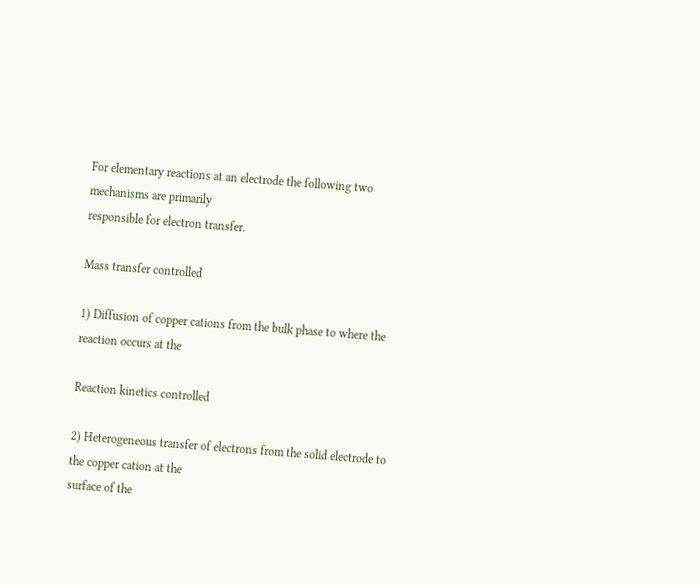For elementary reactions at an electrode the following two mechanisms are primarily
responsible for electron transfer.

Mass transfer controlled

1) Diffusion of copper cations from the bulk phase to where the reaction occurs at the

Reaction kinetics controlled

2) Heterogeneous transfer of electrons from the solid electrode to the copper cation at the
surface of the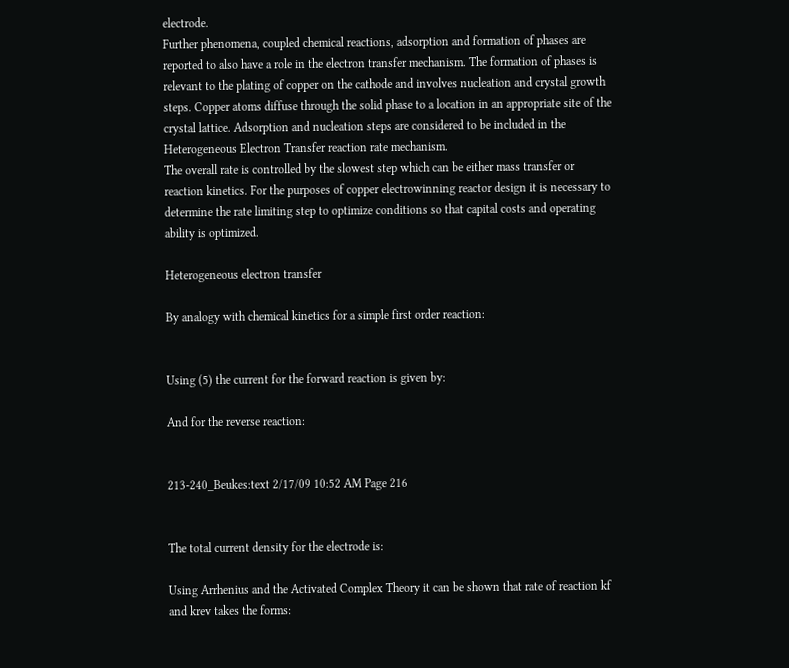electrode.
Further phenomena, coupled chemical reactions, adsorption and formation of phases are
reported to also have a role in the electron transfer mechanism. The formation of phases is
relevant to the plating of copper on the cathode and involves nucleation and crystal growth
steps. Copper atoms diffuse through the solid phase to a location in an appropriate site of the
crystal lattice. Adsorption and nucleation steps are considered to be included in the
Heterogeneous Electron Transfer reaction rate mechanism.
The overall rate is controlled by the slowest step which can be either mass transfer or
reaction kinetics. For the purposes of copper electrowinning reactor design it is necessary to
determine the rate limiting step to optimize conditions so that capital costs and operating
ability is optimized.

Heterogeneous electron transfer

By analogy with chemical kinetics for a simple first order reaction:


Using (5) the current for the forward reaction is given by:

And for the reverse reaction:


213-240_Beukes:text 2/17/09 10:52 AM Page 216


The total current density for the electrode is:

Using Arrhenius and the Activated Complex Theory it can be shown that rate of reaction kf
and krev takes the forms: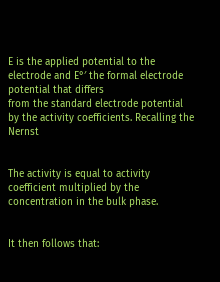E is the applied potential to the electrode and E°′ the formal electrode potential that differs
from the standard electrode potential by the activity coefficients. Recalling the Nernst


The activity is equal to activity coefficient multiplied by the concentration in the bulk phase.


It then follows that: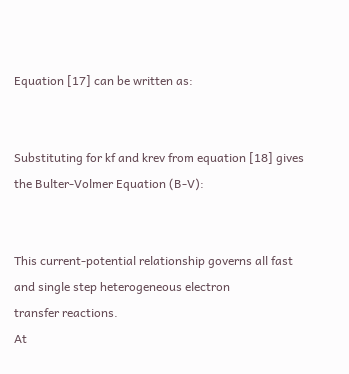Equation [17] can be written as:


Substituting for kf and krev from equation [18] gives the Bulter-Volmer Equation (B-V):


This current-potential relationship governs all fast and single step heterogeneous electron
transfer reactions.
At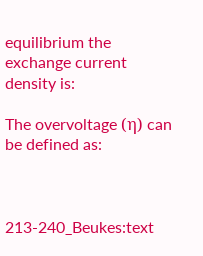equilibrium the exchange current density is:

The overvoltage (η) can be defined as:



213-240_Beukes:text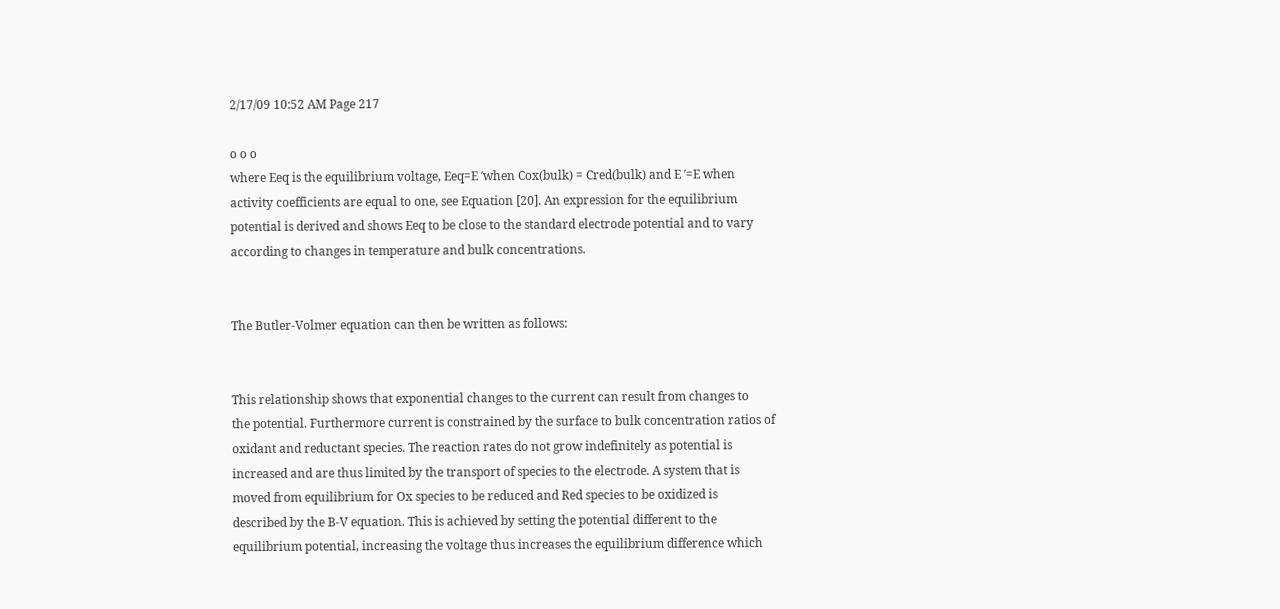2/17/09 10:52 AM Page 217

o o o
where Eeq is the equilibrium voltage, Eeq=E ′when Cox(bulk) = Cred(bulk) and E ′=E when
activity coefficients are equal to one, see Equation [20]. An expression for the equilibrium
potential is derived and shows Eeq to be close to the standard electrode potential and to vary
according to changes in temperature and bulk concentrations.


The Butler-Volmer equation can then be written as follows:


This relationship shows that exponential changes to the current can result from changes to
the potential. Furthermore current is constrained by the surface to bulk concentration ratios of
oxidant and reductant species. The reaction rates do not grow indefinitely as potential is
increased and are thus limited by the transport of species to the electrode. A system that is
moved from equilibrium for Ox species to be reduced and Red species to be oxidized is
described by the B-V equation. This is achieved by setting the potential different to the
equilibrium potential, increasing the voltage thus increases the equilibrium difference which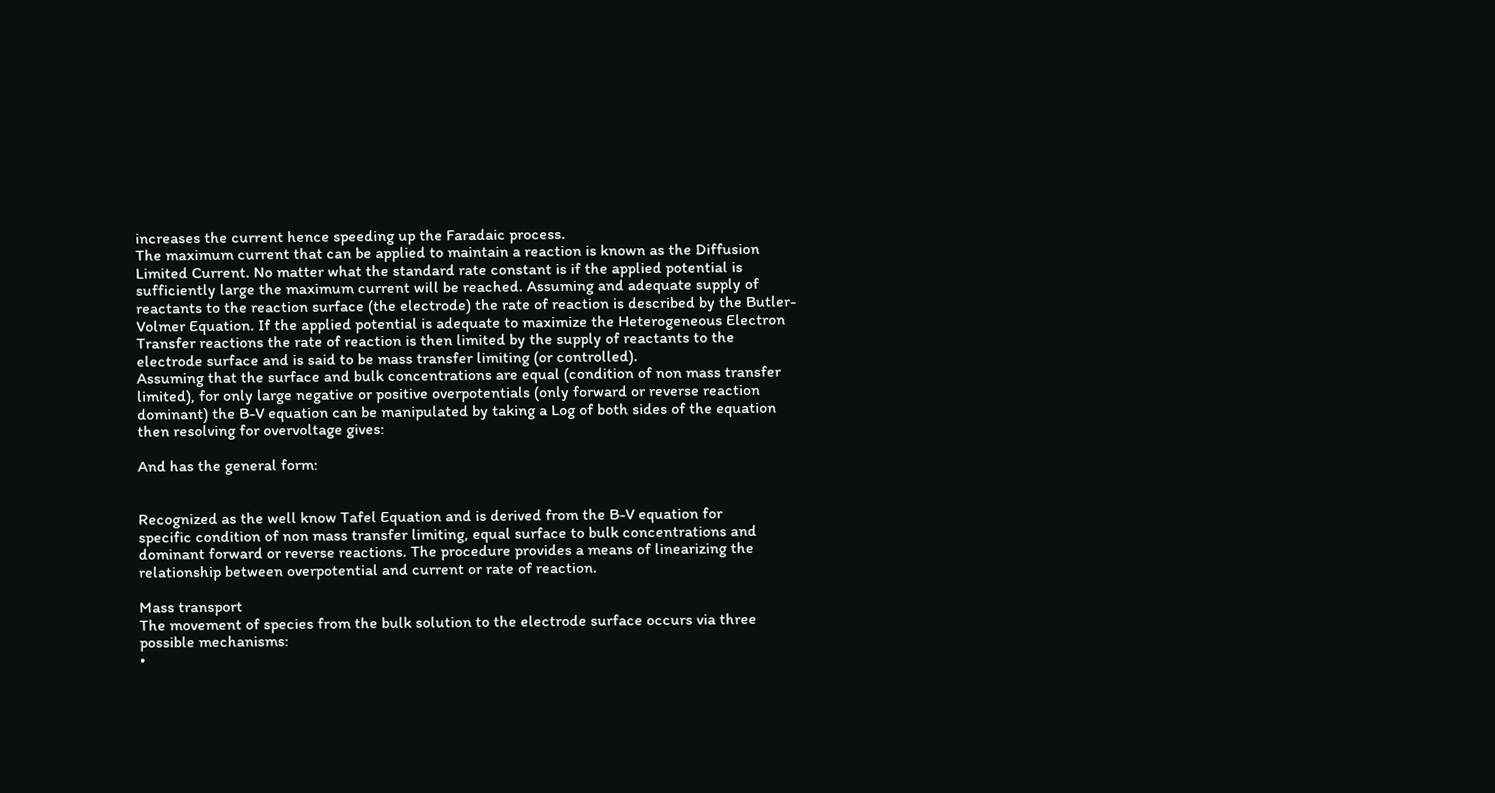increases the current hence speeding up the Faradaic process.
The maximum current that can be applied to maintain a reaction is known as the Diffusion
Limited Current. No matter what the standard rate constant is if the applied potential is
sufficiently large the maximum current will be reached. Assuming and adequate supply of
reactants to the reaction surface (the electrode) the rate of reaction is described by the Butler-
Volmer Equation. If the applied potential is adequate to maximize the Heterogeneous Electron
Transfer reactions the rate of reaction is then limited by the supply of reactants to the
electrode surface and is said to be mass transfer limiting (or controlled).
Assuming that the surface and bulk concentrations are equal (condition of non mass transfer
limited), for only large negative or positive overpotentials (only forward or reverse reaction
dominant) the B-V equation can be manipulated by taking a Log of both sides of the equation
then resolving for overvoltage gives:

And has the general form:


Recognized as the well know Tafel Equation and is derived from the B-V equation for
specific condition of non mass transfer limiting, equal surface to bulk concentrations and
dominant forward or reverse reactions. The procedure provides a means of linearizing the
relationship between overpotential and current or rate of reaction.

Mass transport
The movement of species from the bulk solution to the electrode surface occurs via three
possible mechanisms:
•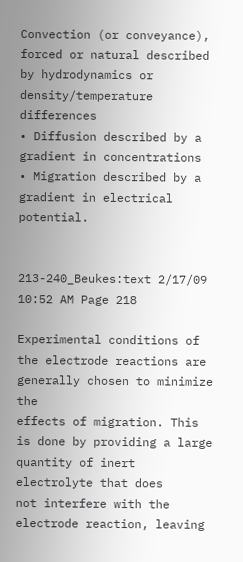Convection (or conveyance), forced or natural described by hydrodynamics or
density/temperature differences
• Diffusion described by a gradient in concentrations
• Migration described by a gradient in electrical potential.


213-240_Beukes:text 2/17/09 10:52 AM Page 218

Experimental conditions of the electrode reactions are generally chosen to minimize the
effects of migration. This is done by providing a large quantity of inert electrolyte that does
not interfere with the electrode reaction, leaving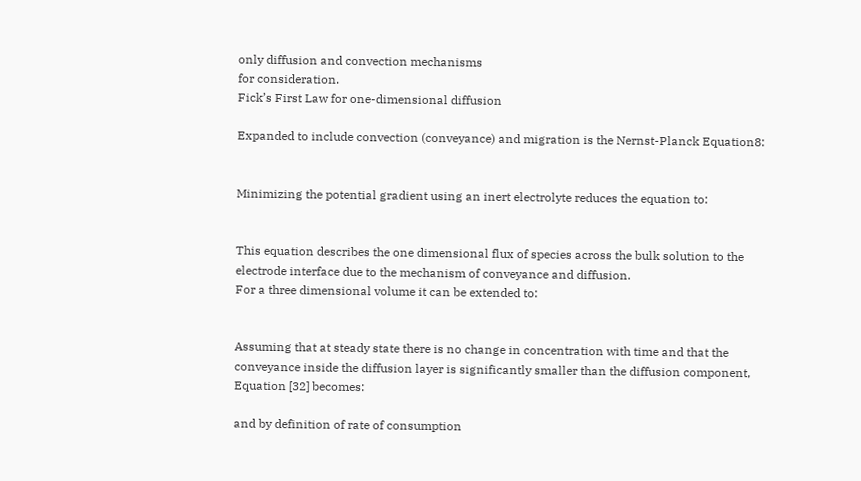only diffusion and convection mechanisms
for consideration.
Fick’s First Law for one-dimensional diffusion

Expanded to include convection (conveyance) and migration is the Nernst-Planck Equation8:


Minimizing the potential gradient using an inert electrolyte reduces the equation to:


This equation describes the one dimensional flux of species across the bulk solution to the
electrode interface due to the mechanism of conveyance and diffusion.
For a three dimensional volume it can be extended to:


Assuming that at steady state there is no change in concentration with time and that the
conveyance inside the diffusion layer is significantly smaller than the diffusion component,
Equation [32] becomes:

and by definition of rate of consumption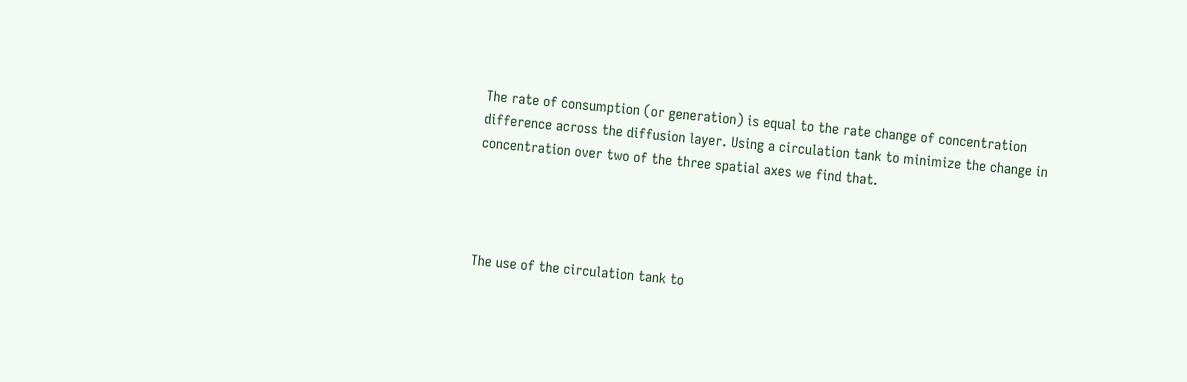The rate of consumption (or generation) is equal to the rate change of concentration
difference across the diffusion layer. Using a circulation tank to minimize the change in
concentration over two of the three spatial axes we find that.




The use of the circulation tank to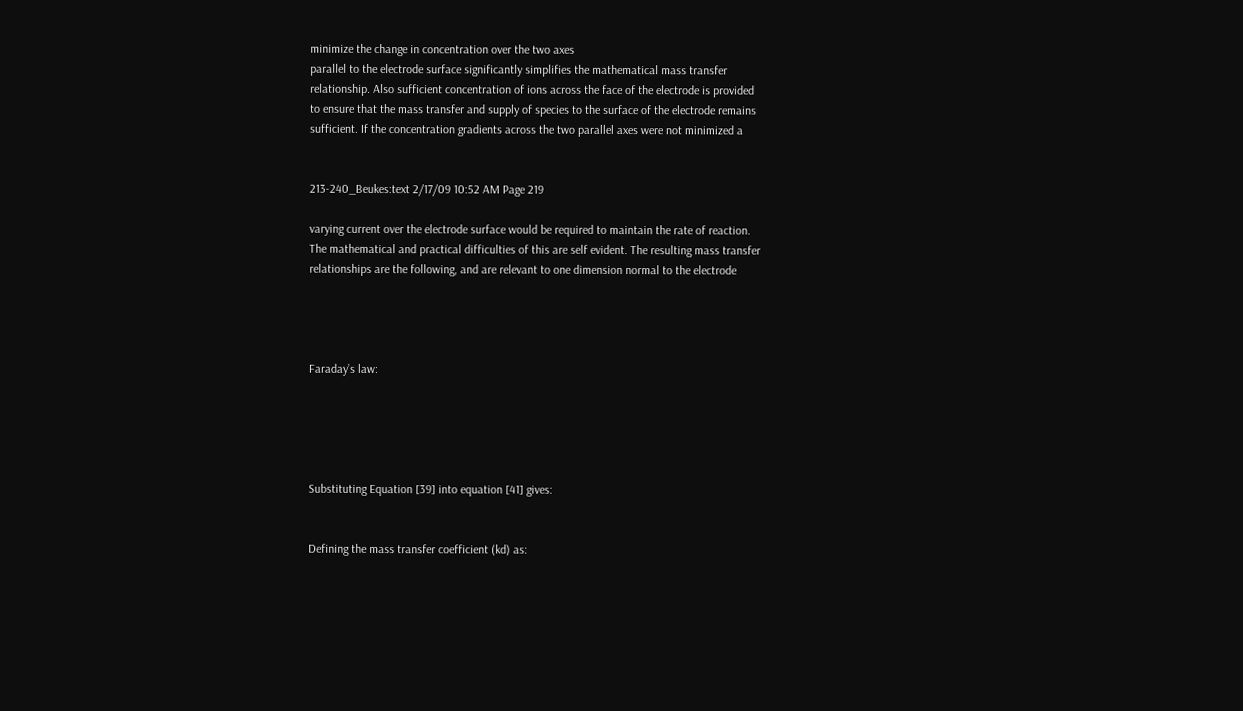minimize the change in concentration over the two axes
parallel to the electrode surface significantly simplifies the mathematical mass transfer
relationship. Also sufficient concentration of ions across the face of the electrode is provided
to ensure that the mass transfer and supply of species to the surface of the electrode remains
sufficient. If the concentration gradients across the two parallel axes were not minimized a


213-240_Beukes:text 2/17/09 10:52 AM Page 219

varying current over the electrode surface would be required to maintain the rate of reaction.
The mathematical and practical difficulties of this are self evident. The resulting mass transfer
relationships are the following, and are relevant to one dimension normal to the electrode




Faraday’s law:





Substituting Equation [39] into equation [41] gives:


Defining the mass transfer coefficient (kd) as: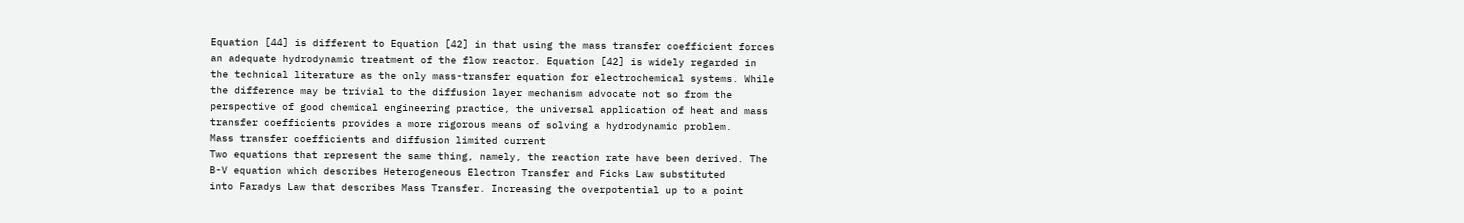Equation [44] is different to Equation [42] in that using the mass transfer coefficient forces
an adequate hydrodynamic treatment of the flow reactor. Equation [42] is widely regarded in
the technical literature as the only mass-transfer equation for electrochemical systems. While
the difference may be trivial to the diffusion layer mechanism advocate not so from the
perspective of good chemical engineering practice, the universal application of heat and mass
transfer coefficients provides a more rigorous means of solving a hydrodynamic problem.
Mass transfer coefficients and diffusion limited current
Two equations that represent the same thing, namely, the reaction rate have been derived. The
B-V equation which describes Heterogeneous Electron Transfer and Ficks Law substituted
into Faradys Law that describes Mass Transfer. Increasing the overpotential up to a point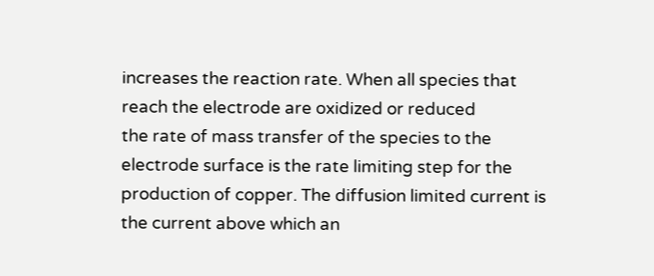increases the reaction rate. When all species that reach the electrode are oxidized or reduced
the rate of mass transfer of the species to the electrode surface is the rate limiting step for the
production of copper. The diffusion limited current is the current above which an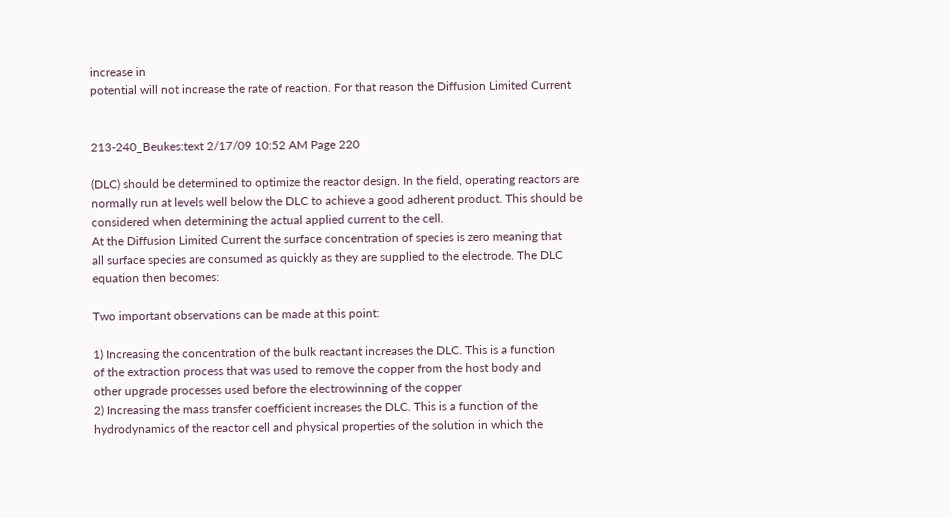increase in
potential will not increase the rate of reaction. For that reason the Diffusion Limited Current


213-240_Beukes:text 2/17/09 10:52 AM Page 220

(DLC) should be determined to optimize the reactor design. In the field, operating reactors are
normally run at levels well below the DLC to achieve a good adherent product. This should be
considered when determining the actual applied current to the cell.
At the Diffusion Limited Current the surface concentration of species is zero meaning that
all surface species are consumed as quickly as they are supplied to the electrode. The DLC
equation then becomes:

Two important observations can be made at this point:

1) Increasing the concentration of the bulk reactant increases the DLC. This is a function
of the extraction process that was used to remove the copper from the host body and
other upgrade processes used before the electrowinning of the copper
2) Increasing the mass transfer coefficient increases the DLC. This is a function of the
hydrodynamics of the reactor cell and physical properties of the solution in which the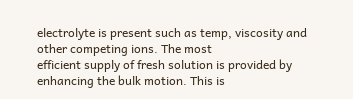electrolyte is present such as temp, viscosity and other competing ions. The most
efficient supply of fresh solution is provided by enhancing the bulk motion. This is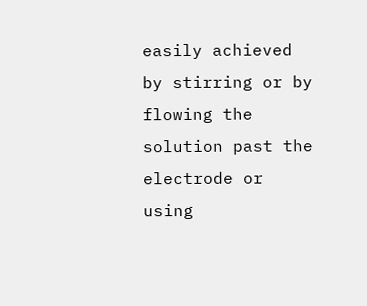easily achieved by stirring or by flowing the solution past the electrode or using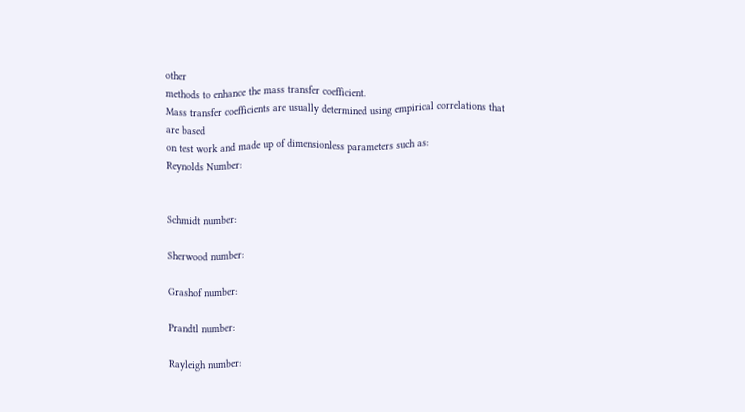other
methods to enhance the mass transfer coefficient.
Mass transfer coefficients are usually determined using empirical correlations that are based
on test work and made up of dimensionless parameters such as:
Reynolds Number:


Schmidt number:

Sherwood number:

Grashof number:

Prandtl number:

Rayleigh number: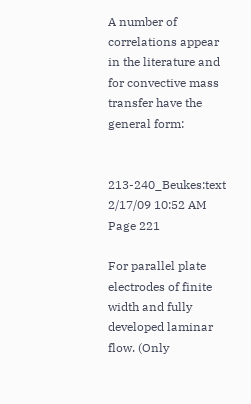A number of correlations appear in the literature and for convective mass transfer have the
general form:


213-240_Beukes:text 2/17/09 10:52 AM Page 221

For parallel plate electrodes of finite width and fully developed laminar flow. (Only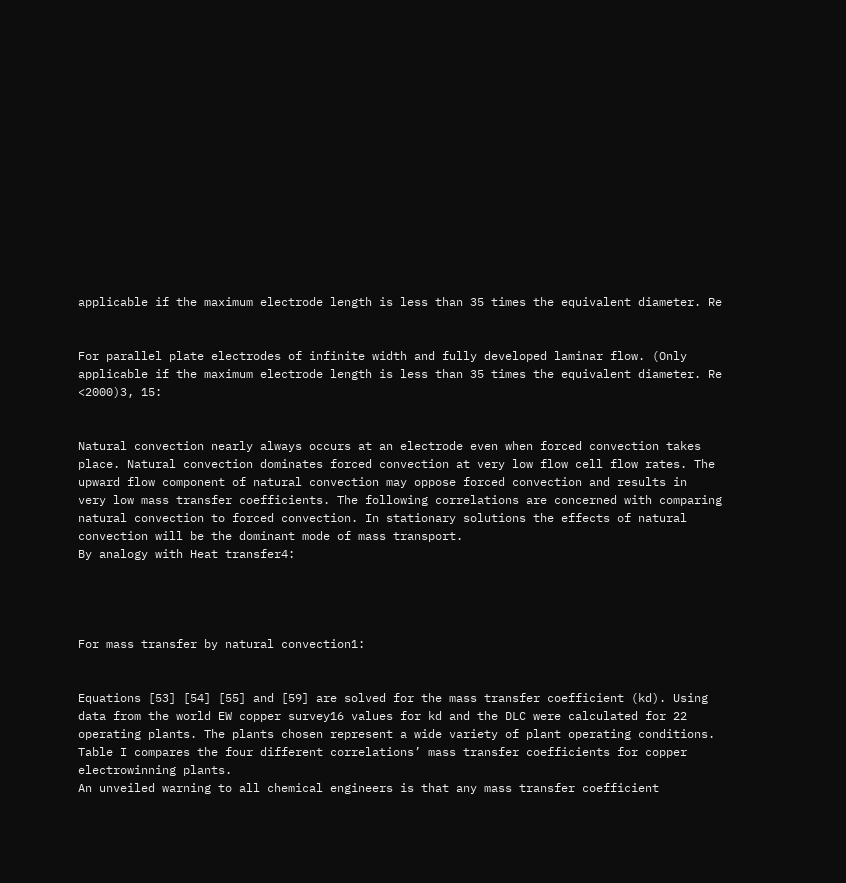applicable if the maximum electrode length is less than 35 times the equivalent diameter. Re


For parallel plate electrodes of infinite width and fully developed laminar flow. (Only
applicable if the maximum electrode length is less than 35 times the equivalent diameter. Re
<2000)3, 15:


Natural convection nearly always occurs at an electrode even when forced convection takes
place. Natural convection dominates forced convection at very low flow cell flow rates. The
upward flow component of natural convection may oppose forced convection and results in
very low mass transfer coefficients. The following correlations are concerned with comparing
natural convection to forced convection. In stationary solutions the effects of natural
convection will be the dominant mode of mass transport.
By analogy with Heat transfer4:




For mass transfer by natural convection1:


Equations [53] [54] [55] and [59] are solved for the mass transfer coefficient (kd). Using
data from the world EW copper survey16 values for kd and the DLC were calculated for 22
operating plants. The plants chosen represent a wide variety of plant operating conditions.
Table I compares the four different correlations’ mass transfer coefficients for copper
electrowinning plants.
An unveiled warning to all chemical engineers is that any mass transfer coefficient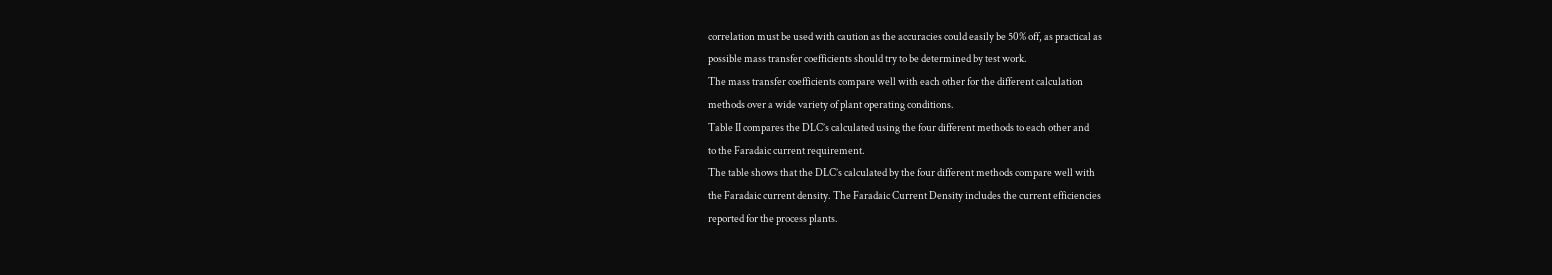correlation must be used with caution as the accuracies could easily be 50% off, as practical as
possible mass transfer coefficients should try to be determined by test work.
The mass transfer coefficients compare well with each other for the different calculation
methods over a wide variety of plant operating conditions.
Table II compares the DLC’s calculated using the four different methods to each other and
to the Faradaic current requirement.
The table shows that the DLC’s calculated by the four different methods compare well with
the Faradaic current density. The Faradaic Current Density includes the current efficiencies
reported for the process plants.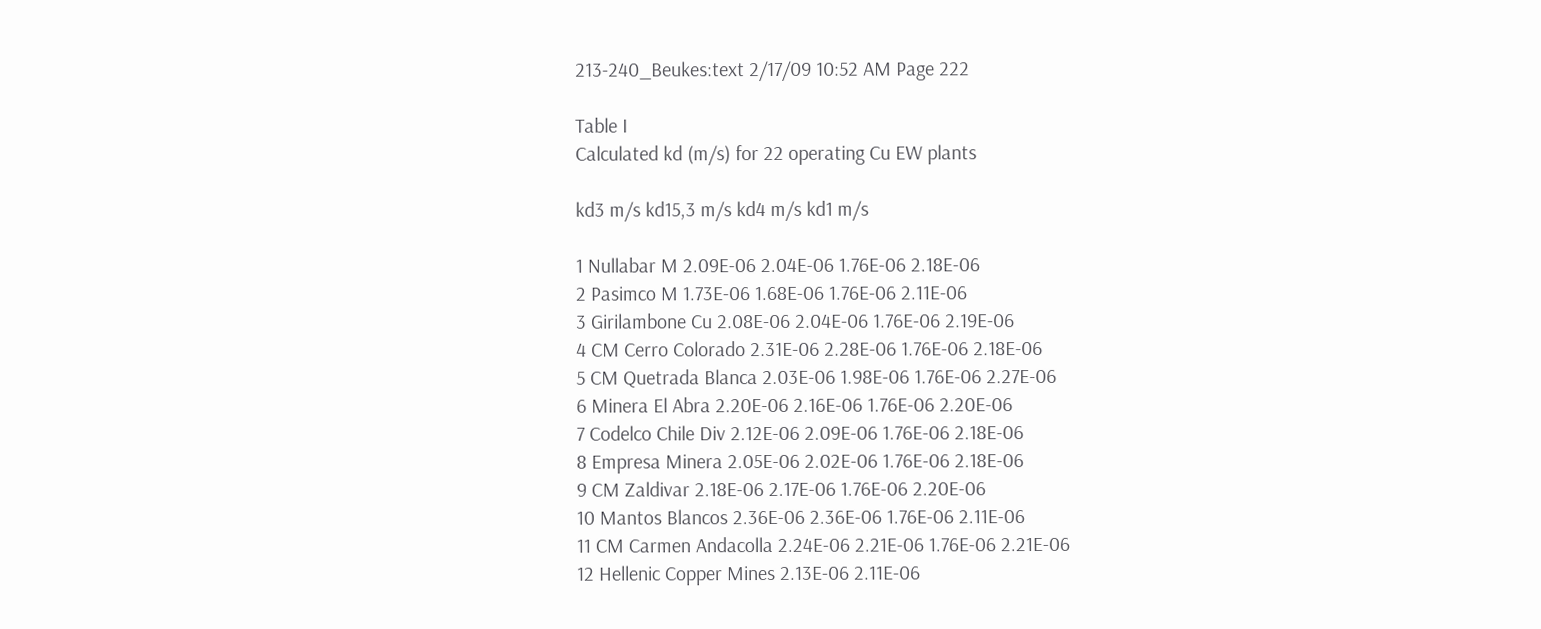213-240_Beukes:text 2/17/09 10:52 AM Page 222

Table I
Calculated kd (m/s) for 22 operating Cu EW plants

kd3 m/s kd15,3 m/s kd4 m/s kd1 m/s

1 Nullabar M 2.09E-06 2.04E-06 1.76E-06 2.18E-06
2 Pasimco M 1.73E-06 1.68E-06 1.76E-06 2.11E-06
3 Girilambone Cu 2.08E-06 2.04E-06 1.76E-06 2.19E-06
4 CM Cerro Colorado 2.31E-06 2.28E-06 1.76E-06 2.18E-06
5 CM Quetrada Blanca 2.03E-06 1.98E-06 1.76E-06 2.27E-06
6 Minera El Abra 2.20E-06 2.16E-06 1.76E-06 2.20E-06
7 Codelco Chile Div 2.12E-06 2.09E-06 1.76E-06 2.18E-06
8 Empresa Minera 2.05E-06 2.02E-06 1.76E-06 2.18E-06
9 CM Zaldivar 2.18E-06 2.17E-06 1.76E-06 2.20E-06
10 Mantos Blancos 2.36E-06 2.36E-06 1.76E-06 2.11E-06
11 CM Carmen Andacolla 2.24E-06 2.21E-06 1.76E-06 2.21E-06
12 Hellenic Copper Mines 2.13E-06 2.11E-06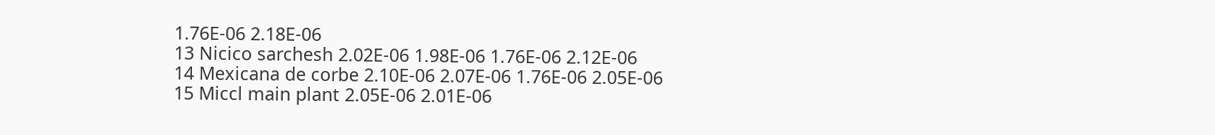1.76E-06 2.18E-06
13 Nicico sarchesh 2.02E-06 1.98E-06 1.76E-06 2.12E-06
14 Mexicana de corbe 2.10E-06 2.07E-06 1.76E-06 2.05E-06
15 Miccl main plant 2.05E-06 2.01E-06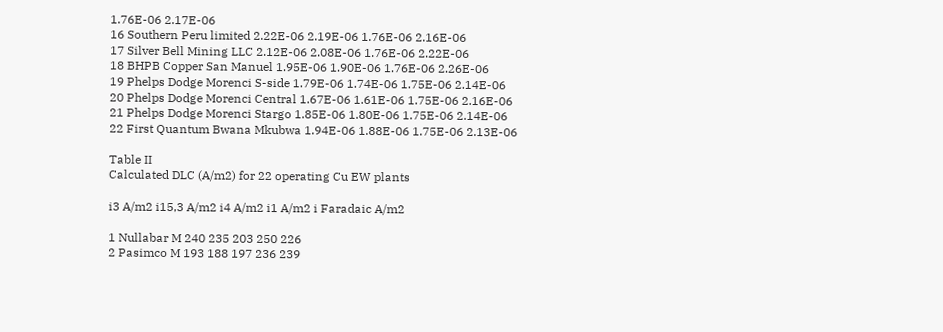1.76E-06 2.17E-06
16 Southern Peru limited 2.22E-06 2.19E-06 1.76E-06 2.16E-06
17 Silver Bell Mining LLC 2.12E-06 2.08E-06 1.76E-06 2.22E-06
18 BHPB Copper San Manuel 1.95E-06 1.90E-06 1.76E-06 2.26E-06
19 Phelps Dodge Morenci S-side 1.79E-06 1.74E-06 1.75E-06 2.14E-06
20 Phelps Dodge Morenci Central 1.67E-06 1.61E-06 1.75E-06 2.16E-06
21 Phelps Dodge Morenci Stargo 1.85E-06 1.80E-06 1.75E-06 2.14E-06
22 First Quantum Bwana Mkubwa 1.94E-06 1.88E-06 1.75E-06 2.13E-06

Table II
Calculated DLC (A/m2) for 22 operating Cu EW plants

i3 A/m2 i15,3 A/m2 i4 A/m2 i1 A/m2 i Faradaic A/m2

1 Nullabar M 240 235 203 250 226
2 Pasimco M 193 188 197 236 239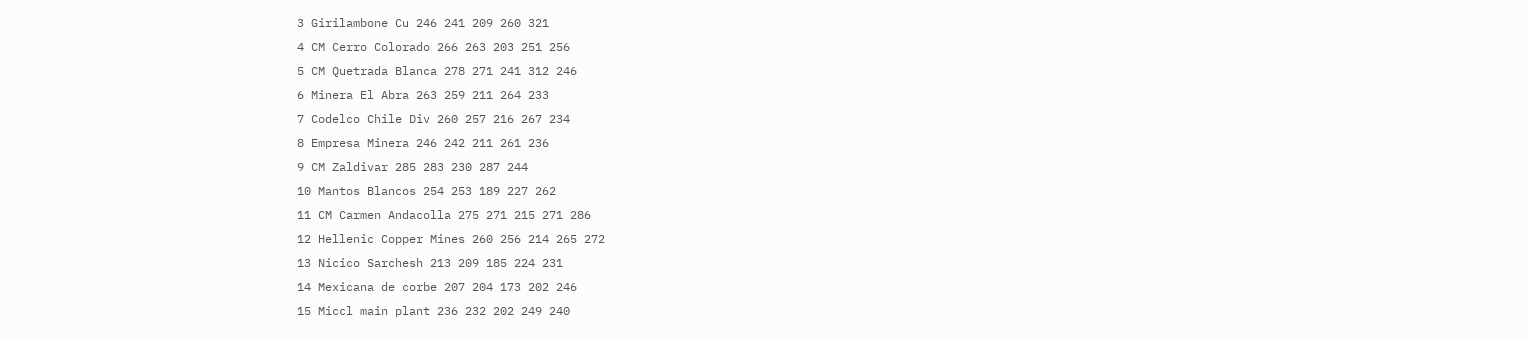3 Girilambone Cu 246 241 209 260 321
4 CM Cerro Colorado 266 263 203 251 256
5 CM Quetrada Blanca 278 271 241 312 246
6 Minera El Abra 263 259 211 264 233
7 Codelco Chile Div 260 257 216 267 234
8 Empresa Minera 246 242 211 261 236
9 CM Zaldivar 285 283 230 287 244
10 Mantos Blancos 254 253 189 227 262
11 CM Carmen Andacolla 275 271 215 271 286
12 Hellenic Copper Mines 260 256 214 265 272
13 Nicico Sarchesh 213 209 185 224 231
14 Mexicana de corbe 207 204 173 202 246
15 Miccl main plant 236 232 202 249 240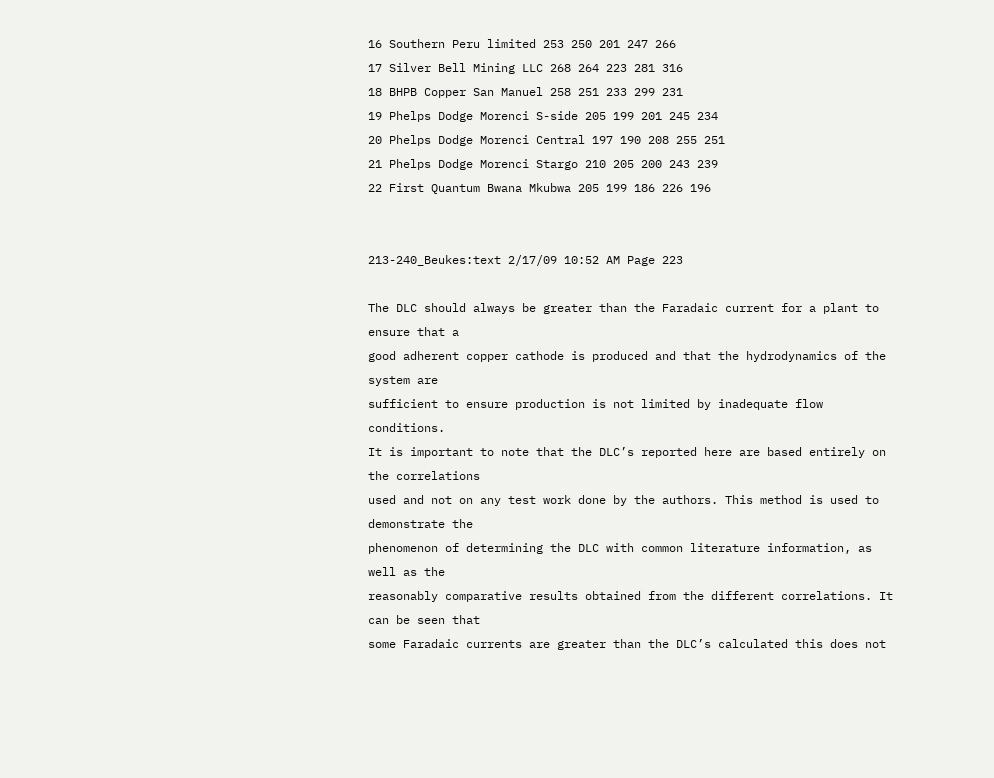16 Southern Peru limited 253 250 201 247 266
17 Silver Bell Mining LLC 268 264 223 281 316
18 BHPB Copper San Manuel 258 251 233 299 231
19 Phelps Dodge Morenci S-side 205 199 201 245 234
20 Phelps Dodge Morenci Central 197 190 208 255 251
21 Phelps Dodge Morenci Stargo 210 205 200 243 239
22 First Quantum Bwana Mkubwa 205 199 186 226 196


213-240_Beukes:text 2/17/09 10:52 AM Page 223

The DLC should always be greater than the Faradaic current for a plant to ensure that a
good adherent copper cathode is produced and that the hydrodynamics of the system are
sufficient to ensure production is not limited by inadequate flow conditions.
It is important to note that the DLC’s reported here are based entirely on the correlations
used and not on any test work done by the authors. This method is used to demonstrate the
phenomenon of determining the DLC with common literature information, as well as the
reasonably comparative results obtained from the different correlations. It can be seen that
some Faradaic currents are greater than the DLC’s calculated this does not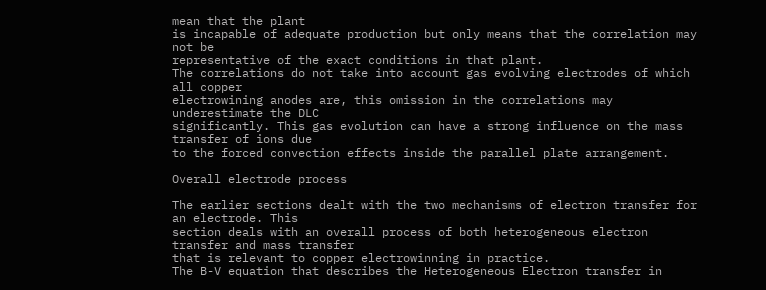mean that the plant
is incapable of adequate production but only means that the correlation may not be
representative of the exact conditions in that plant.
The correlations do not take into account gas evolving electrodes of which all copper
electrowining anodes are, this omission in the correlations may underestimate the DLC
significantly. This gas evolution can have a strong influence on the mass transfer of ions due
to the forced convection effects inside the parallel plate arrangement.

Overall electrode process

The earlier sections dealt with the two mechanisms of electron transfer for an electrode. This
section deals with an overall process of both heterogeneous electron transfer and mass transfer
that is relevant to copper electrowinning in practice.
The B-V equation that describes the Heterogeneous Electron transfer in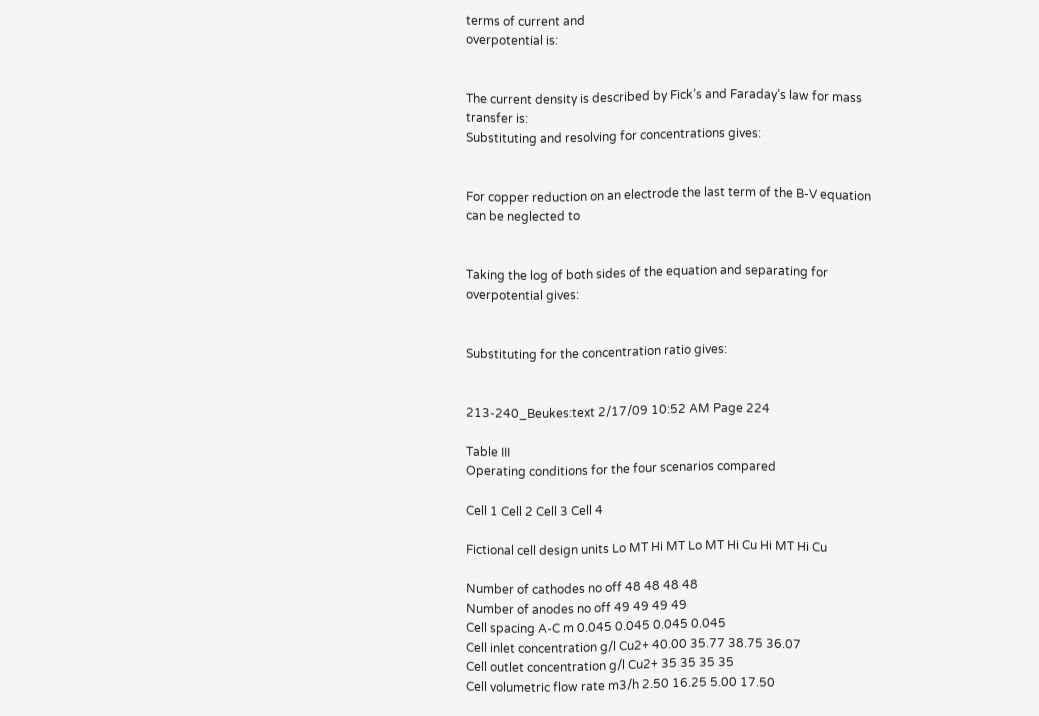terms of current and
overpotential is:


The current density is described by Fick’s and Faraday’s law for mass transfer is:
Substituting and resolving for concentrations gives:


For copper reduction on an electrode the last term of the B-V equation can be neglected to


Taking the log of both sides of the equation and separating for overpotential gives:


Substituting for the concentration ratio gives:


213-240_Beukes:text 2/17/09 10:52 AM Page 224

Table III
Operating conditions for the four scenarios compared

Cell 1 Cell 2 Cell 3 Cell 4

Fictional cell design units Lo MT Hi MT Lo MT Hi Cu Hi MT Hi Cu

Number of cathodes no off 48 48 48 48
Number of anodes no off 49 49 49 49
Cell spacing A-C m 0.045 0.045 0.045 0.045
Cell inlet concentration g/l Cu2+ 40.00 35.77 38.75 36.07
Cell outlet concentration g/l Cu2+ 35 35 35 35
Cell volumetric flow rate m3/h 2.50 16.25 5.00 17.50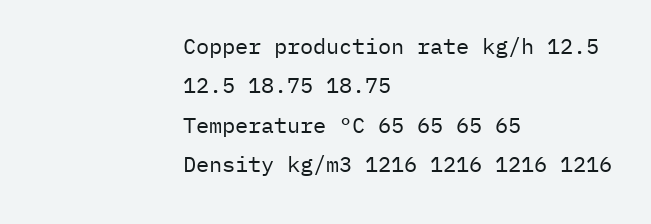Copper production rate kg/h 12.5 12.5 18.75 18.75
Temperature °C 65 65 65 65
Density kg/m3 1216 1216 1216 1216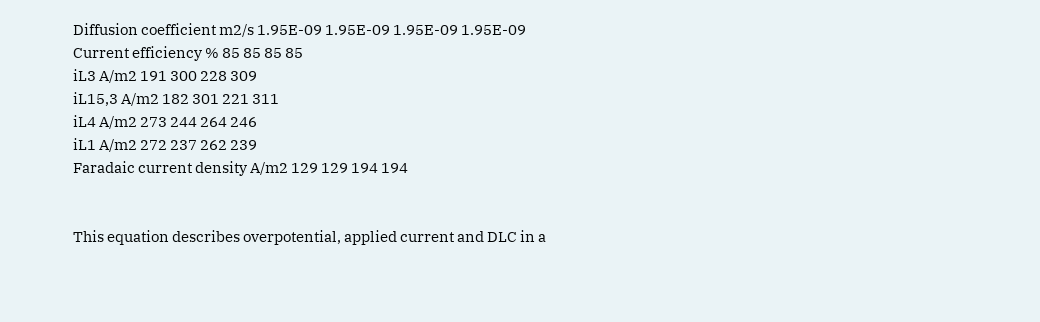Diffusion coefficient m2/s 1.95E-09 1.95E-09 1.95E-09 1.95E-09
Current efficiency % 85 85 85 85
iL3 A/m2 191 300 228 309
iL15,3 A/m2 182 301 221 311
iL4 A/m2 273 244 264 246
iL1 A/m2 272 237 262 239
Faradaic current density A/m2 129 129 194 194


This equation describes overpotential, applied current and DLC in a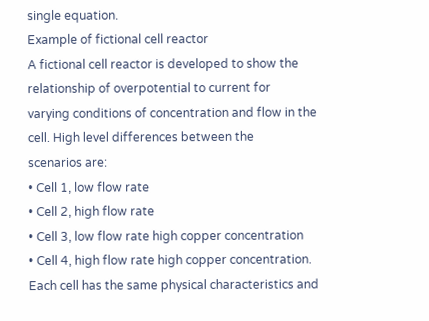single equation.
Example of fictional cell reactor
A fictional cell reactor is developed to show the relationship of overpotential to current for
varying conditions of concentration and flow in the cell. High level differences between the
scenarios are:
• Cell 1, low flow rate
• Cell 2, high flow rate
• Cell 3, low flow rate high copper concentration
• Cell 4, high flow rate high copper concentration.
Each cell has the same physical characteristics and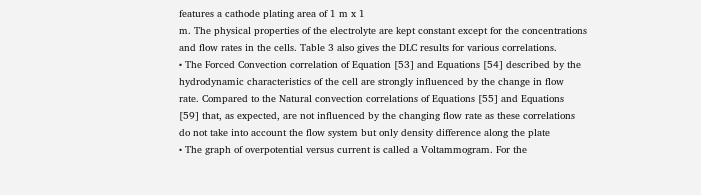features a cathode plating area of 1 m x 1
m. The physical properties of the electrolyte are kept constant except for the concentrations
and flow rates in the cells. Table 3 also gives the DLC results for various correlations.
• The Forced Convection correlation of Equation [53] and Equations [54] described by the
hydrodynamic characteristics of the cell are strongly influenced by the change in flow
rate. Compared to the Natural convection correlations of Equations [55] and Equations
[59] that, as expected, are not influenced by the changing flow rate as these correlations
do not take into account the flow system but only density difference along the plate
• The graph of overpotential versus current is called a Voltammogram. For the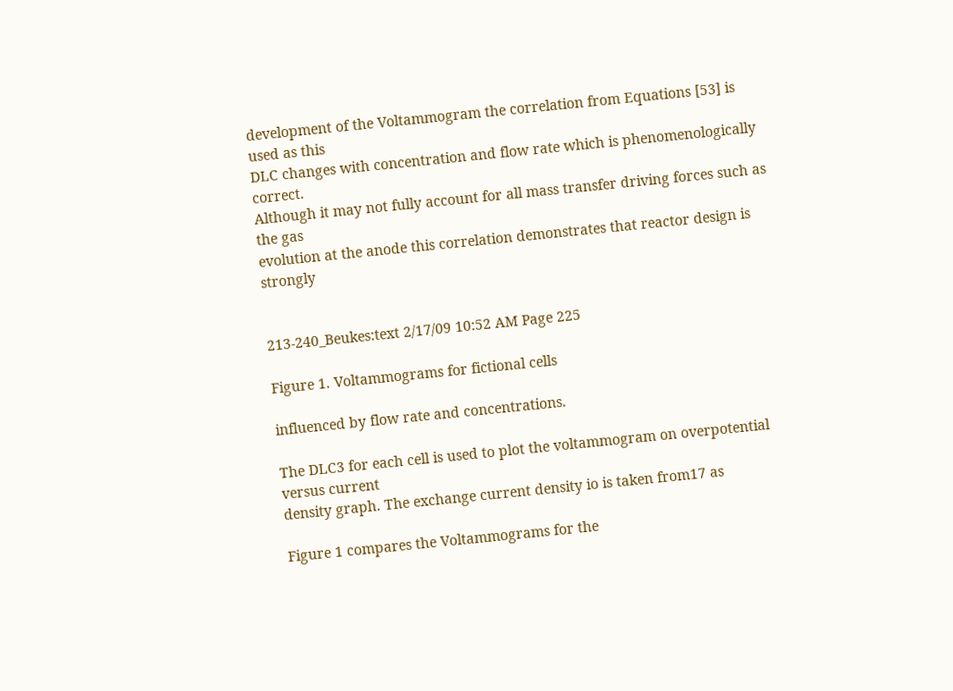development of the Voltammogram the correlation from Equations [53] is used as this
DLC changes with concentration and flow rate which is phenomenologically correct.
Although it may not fully account for all mass transfer driving forces such as the gas
evolution at the anode this correlation demonstrates that reactor design is strongly


213-240_Beukes:text 2/17/09 10:52 AM Page 225

Figure 1. Voltammograms for fictional cells

influenced by flow rate and concentrations.

The DLC3 for each cell is used to plot the voltammogram on overpotential versus current
density graph. The exchange current density io is taken from17 as

Figure 1 compares the Voltammograms for the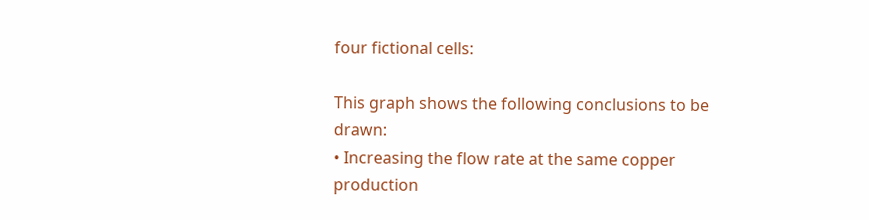four fictional cells:

This graph shows the following conclusions to be drawn:
• Increasing the flow rate at the same copper production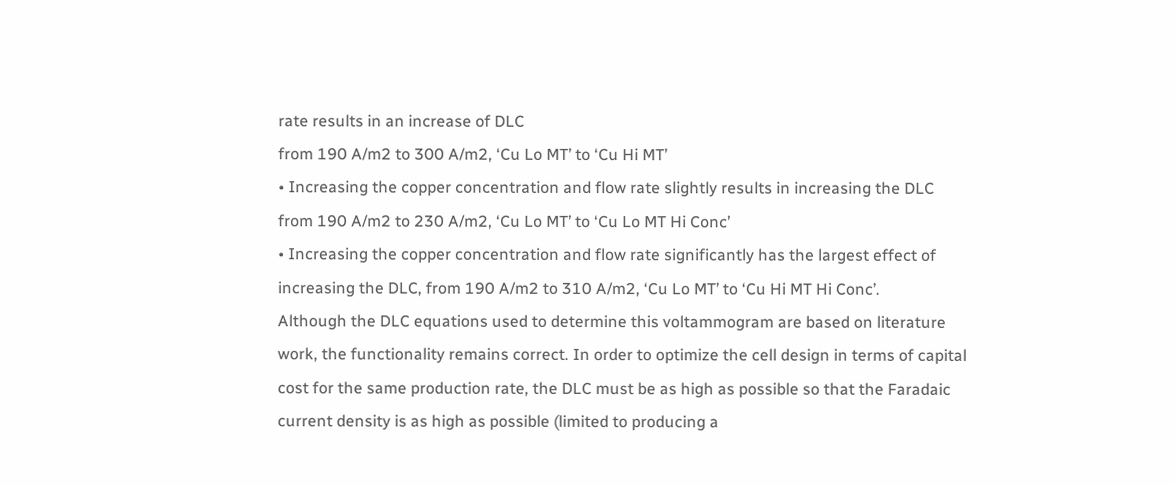rate results in an increase of DLC
from 190 A/m2 to 300 A/m2, ‘Cu Lo MT’ to ‘Cu Hi MT’
• Increasing the copper concentration and flow rate slightly results in increasing the DLC
from 190 A/m2 to 230 A/m2, ‘Cu Lo MT’ to ‘Cu Lo MT Hi Conc’
• Increasing the copper concentration and flow rate significantly has the largest effect of
increasing the DLC, from 190 A/m2 to 310 A/m2, ‘Cu Lo MT’ to ‘Cu Hi MT Hi Conc’.
Although the DLC equations used to determine this voltammogram are based on literature
work, the functionality remains correct. In order to optimize the cell design in terms of capital
cost for the same production rate, the DLC must be as high as possible so that the Faradaic
current density is as high as possible (limited to producing a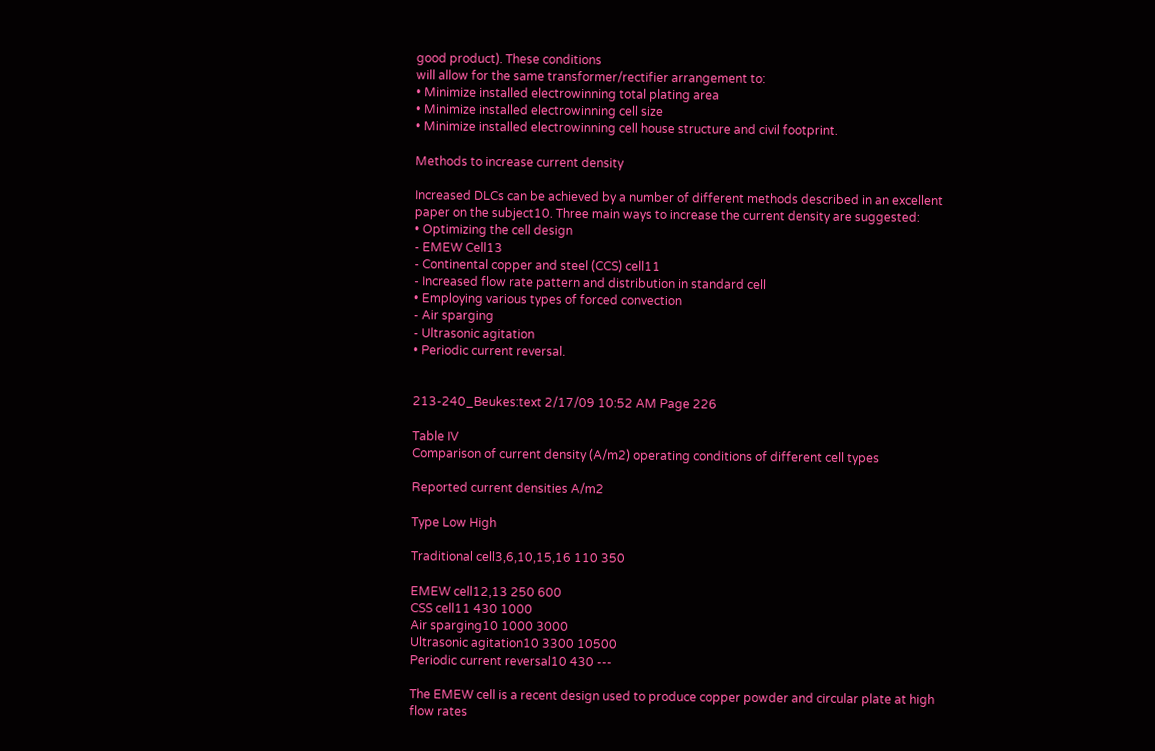good product). These conditions
will allow for the same transformer/rectifier arrangement to:
• Minimize installed electrowinning total plating area
• Minimize installed electrowinning cell size
• Minimize installed electrowinning cell house structure and civil footprint.

Methods to increase current density

Increased DLCs can be achieved by a number of different methods described in an excellent
paper on the subject10. Three main ways to increase the current density are suggested:
• Optimizing the cell design
- EMEW Cell13
- Continental copper and steel (CCS) cell11
- Increased flow rate pattern and distribution in standard cell
• Employing various types of forced convection
- Air sparging
- Ultrasonic agitation
• Periodic current reversal.


213-240_Beukes:text 2/17/09 10:52 AM Page 226

Table IV
Comparison of current density (A/m2) operating conditions of different cell types

Reported current densities A/m2

Type Low High

Traditional cell3,6,10,15,16 110 350

EMEW cell12,13 250 600
CSS cell11 430 1000
Air sparging10 1000 3000
Ultrasonic agitation10 3300 10500
Periodic current reversal10 430 ---

The EMEW cell is a recent design used to produce copper powder and circular plate at high
flow rates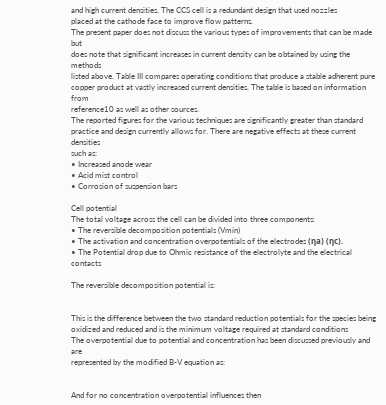and high current densities. The CCS cell is a redundant design that used nozzles
placed at the cathode face to improve flow patterns.
The present paper does not discuss the various types of improvements that can be made but
does note that significant increases in current density can be obtained by using the methods
listed above. Table III compares operating conditions that produce a stable adherent pure
copper product at vastly increased current densities. The table is based on information from
reference10 as well as other sources.
The reported figures for the various techniques are significantly greater than standard
practice and design currently allows for. There are negative effects at these current densities
such as:
• Increased anode wear
• Acid mist control
• Corrosion of suspension bars

Cell potential
The total voltage across the cell can be divided into three components:
• The reversible decomposition potentials (Vmin)
• The activation and concentration overpotentials of the electrodes (ηa) (ηc).
• The Potential drop due to Ohmic resistance of the electrolyte and the electrical contacts

The reversible decomposition potential is:


This is the difference between the two standard reduction potentials for the species being
oxidized and reduced and is the minimum voltage required at standard conditions
The overpotential due to potential and concentration has been discussed previously and are
represented by the modified B-V equation as:


And for no concentration overpotential influences then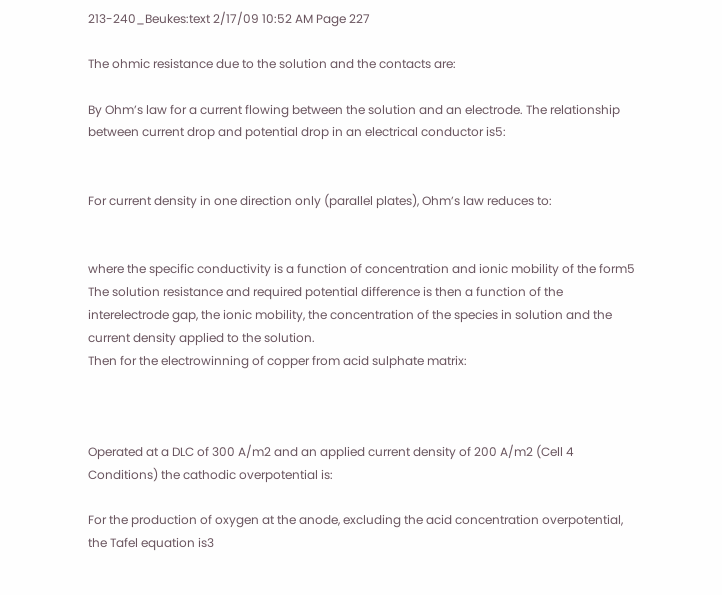213-240_Beukes:text 2/17/09 10:52 AM Page 227

The ohmic resistance due to the solution and the contacts are:

By Ohm’s law for a current flowing between the solution and an electrode. The relationship
between current drop and potential drop in an electrical conductor is5:


For current density in one direction only (parallel plates), Ohm’s law reduces to:


where the specific conductivity is a function of concentration and ionic mobility of the form5
The solution resistance and required potential difference is then a function of the
interelectrode gap, the ionic mobility, the concentration of the species in solution and the
current density applied to the solution.
Then for the electrowinning of copper from acid sulphate matrix:



Operated at a DLC of 300 A/m2 and an applied current density of 200 A/m2 (Cell 4
Conditions) the cathodic overpotential is:

For the production of oxygen at the anode, excluding the acid concentration overpotential,
the Tafel equation is3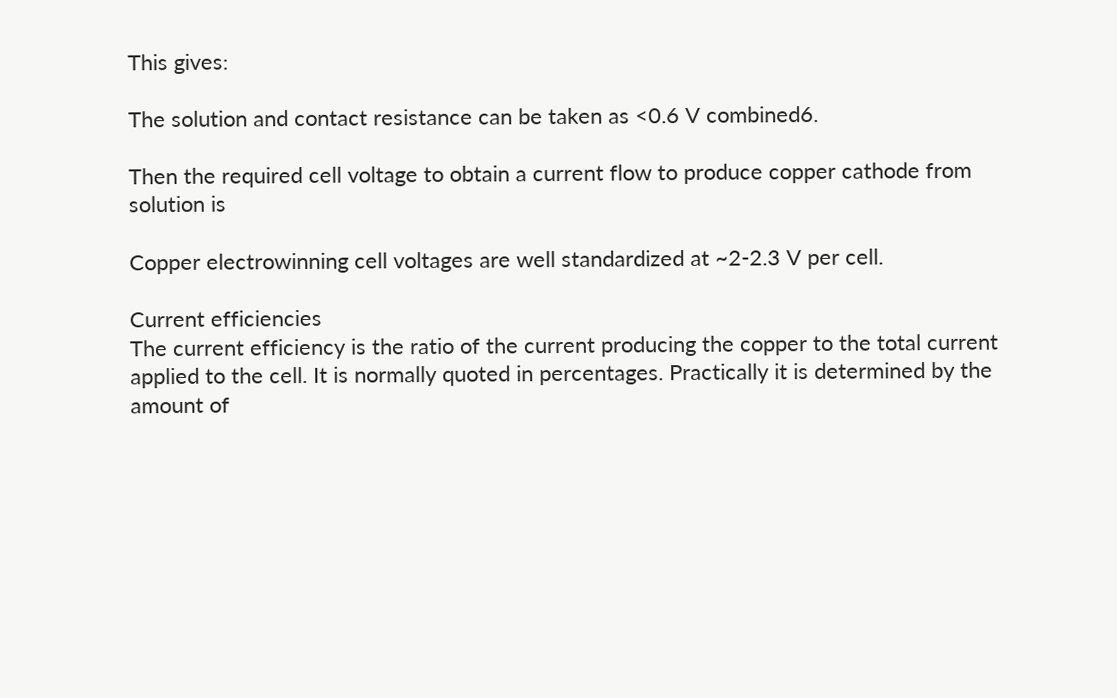This gives:

The solution and contact resistance can be taken as <0.6 V combined6.

Then the required cell voltage to obtain a current flow to produce copper cathode from
solution is

Copper electrowinning cell voltages are well standardized at ~2-2.3 V per cell.

Current efficiencies
The current efficiency is the ratio of the current producing the copper to the total current
applied to the cell. It is normally quoted in percentages. Practically it is determined by the
amount of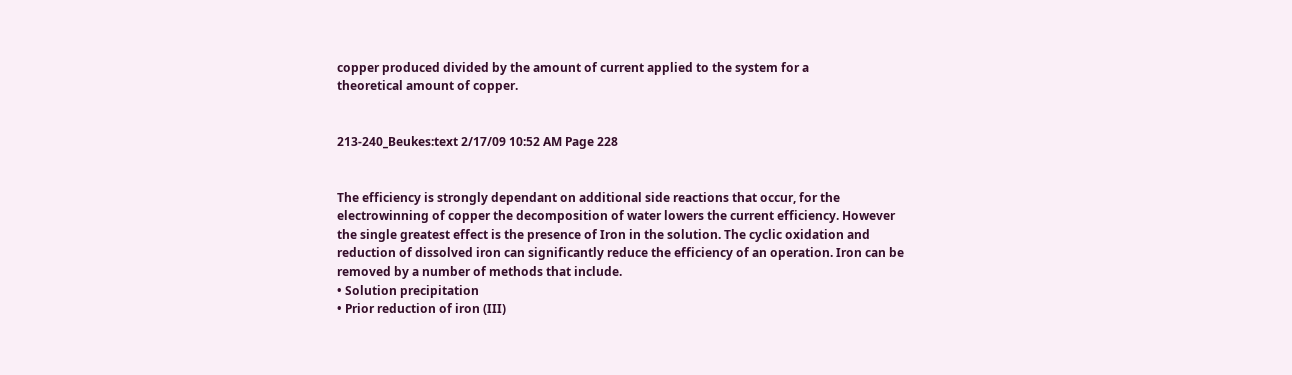copper produced divided by the amount of current applied to the system for a
theoretical amount of copper.


213-240_Beukes:text 2/17/09 10:52 AM Page 228


The efficiency is strongly dependant on additional side reactions that occur, for the
electrowinning of copper the decomposition of water lowers the current efficiency. However
the single greatest effect is the presence of Iron in the solution. The cyclic oxidation and
reduction of dissolved iron can significantly reduce the efficiency of an operation. Iron can be
removed by a number of methods that include.
• Solution precipitation
• Prior reduction of iron (III)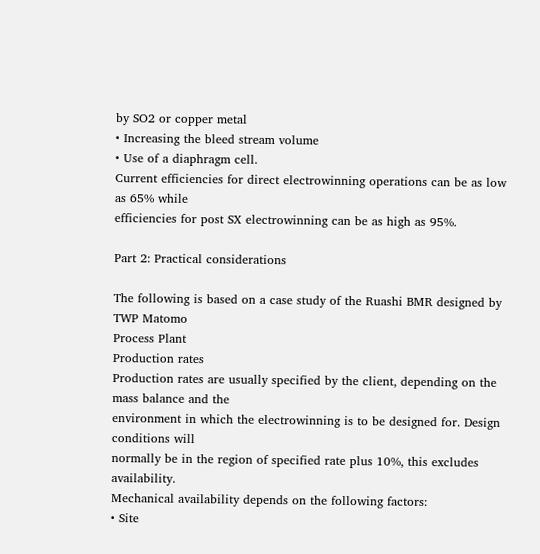by SO2 or copper metal
• Increasing the bleed stream volume
• Use of a diaphragm cell.
Current efficiencies for direct electrowinning operations can be as low as 65% while
efficiencies for post SX electrowinning can be as high as 95%.

Part 2: Practical considerations

The following is based on a case study of the Ruashi BMR designed by TWP Matomo
Process Plant
Production rates
Production rates are usually specified by the client, depending on the mass balance and the
environment in which the electrowinning is to be designed for. Design conditions will
normally be in the region of specified rate plus 10%, this excludes availability.
Mechanical availability depends on the following factors:
• Site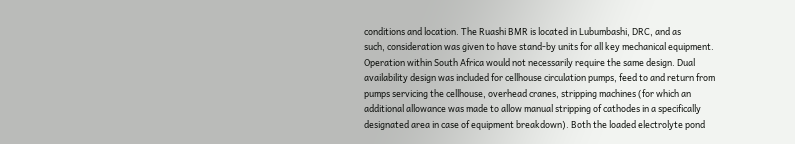conditions and location. The Ruashi BMR is located in Lubumbashi, DRC, and as
such, consideration was given to have stand-by units for all key mechanical equipment.
Operation within South Africa would not necessarily require the same design. Dual
availability design was included for cellhouse circulation pumps, feed to and return from
pumps servicing the cellhouse, overhead cranes, stripping machines (for which an
additional allowance was made to allow manual stripping of cathodes in a specifically
designated area in case of equipment breakdown). Both the loaded electrolyte pond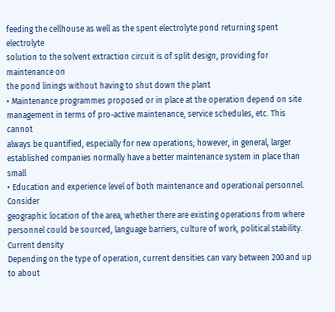feeding the cellhouse as well as the spent electrolyte pond returning spent electrolyte
solution to the solvent extraction circuit is of split design, providing for maintenance on
the pond linings without having to shut down the plant
• Maintenance programmes proposed or in place at the operation depend on site
management in terms of pro-active maintenance, service schedules, etc. This cannot
always be quantified, especially for new operations; however, in general, larger
established companies normally have a better maintenance system in place than small
• Education and experience level of both maintenance and operational personnel. Consider
geographic location of the area, whether there are existing operations from where
personnel could be sourced, language barriers, culture of work, political stability.
Current density
Depending on the type of operation, current densities can vary between 200 and up to about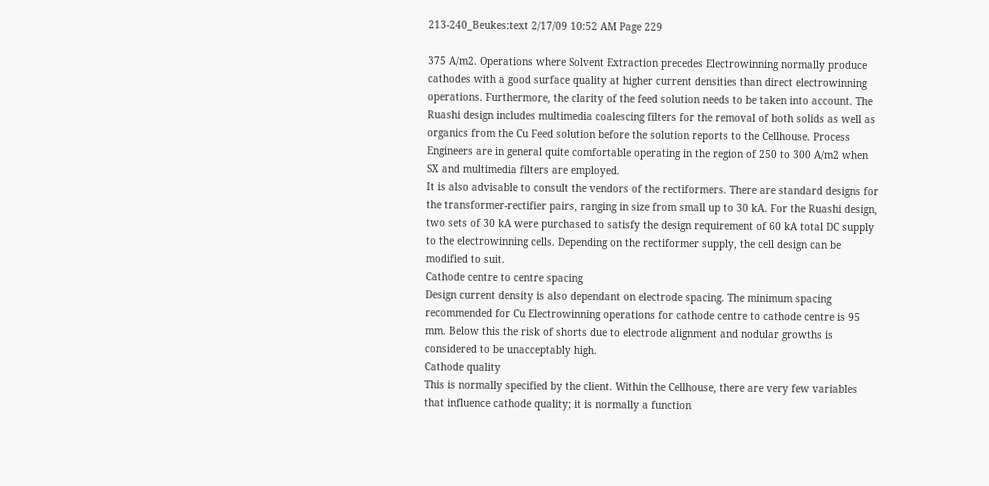213-240_Beukes:text 2/17/09 10:52 AM Page 229

375 A/m2. Operations where Solvent Extraction precedes Electrowinning normally produce
cathodes with a good surface quality at higher current densities than direct electrowinning
operations. Furthermore, the clarity of the feed solution needs to be taken into account. The
Ruashi design includes multimedia coalescing filters for the removal of both solids as well as
organics from the Cu Feed solution before the solution reports to the Cellhouse. Process
Engineers are in general quite comfortable operating in the region of 250 to 300 A/m2 when
SX and multimedia filters are employed.
It is also advisable to consult the vendors of the rectiformers. There are standard designs for
the transformer-rectifier pairs, ranging in size from small up to 30 kA. For the Ruashi design,
two sets of 30 kA were purchased to satisfy the design requirement of 60 kA total DC supply
to the electrowinning cells. Depending on the rectiformer supply, the cell design can be
modified to suit.
Cathode centre to centre spacing
Design current density is also dependant on electrode spacing. The minimum spacing
recommended for Cu Electrowinning operations for cathode centre to cathode centre is 95
mm. Below this the risk of shorts due to electrode alignment and nodular growths is
considered to be unacceptably high.
Cathode quality
This is normally specified by the client. Within the Cellhouse, there are very few variables
that influence cathode quality; it is normally a function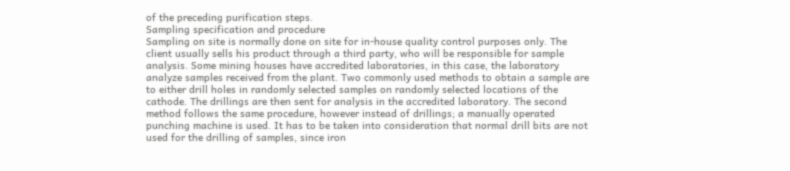of the preceding purification steps.
Sampling specification and procedure
Sampling on site is normally done on site for in-house quality control purposes only. The
client usually sells his product through a third party, who will be responsible for sample
analysis. Some mining houses have accredited laboratories, in this case, the laboratory
analyze samples received from the plant. Two commonly used methods to obtain a sample are
to either drill holes in randomly selected samples on randomly selected locations of the
cathode. The drillings are then sent for analysis in the accredited laboratory. The second
method follows the same procedure, however instead of drillings; a manually operated
punching machine is used. It has to be taken into consideration that normal drill bits are not
used for the drilling of samples, since iron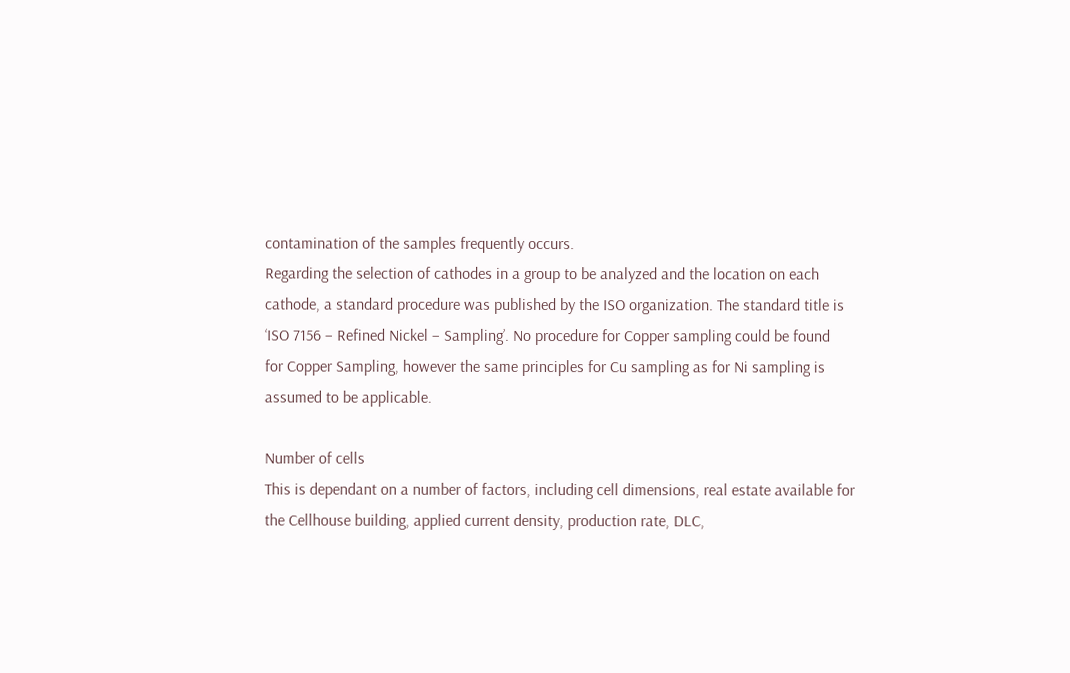contamination of the samples frequently occurs.
Regarding the selection of cathodes in a group to be analyzed and the location on each
cathode, a standard procedure was published by the ISO organization. The standard title is
‘ISO 7156 – Refined Nickel – Sampling’. No procedure for Copper sampling could be found
for Copper Sampling, however the same principles for Cu sampling as for Ni sampling is
assumed to be applicable.

Number of cells
This is dependant on a number of factors, including cell dimensions, real estate available for
the Cellhouse building, applied current density, production rate, DLC,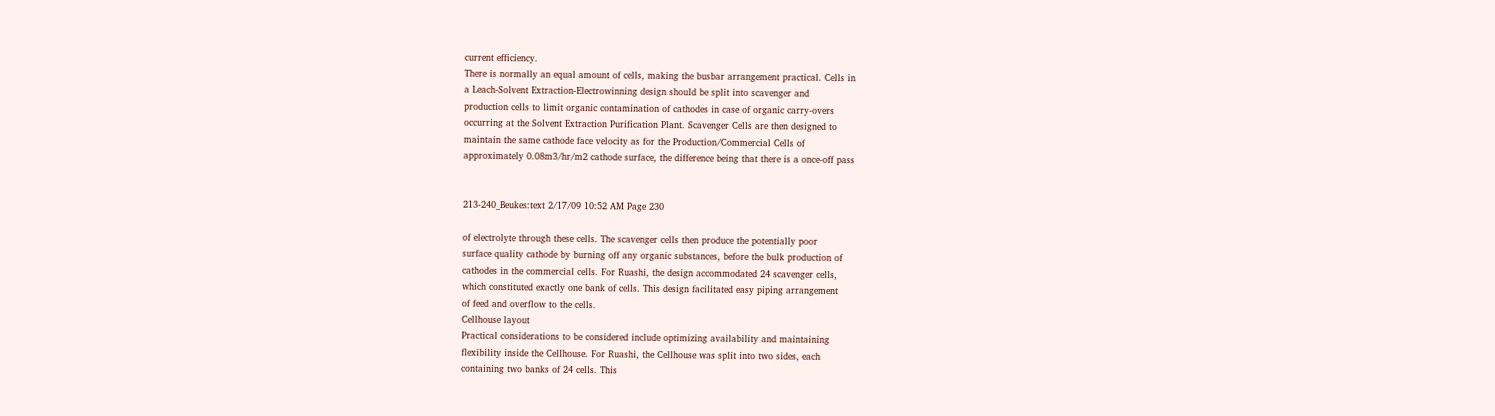current efficiency.
There is normally an equal amount of cells, making the busbar arrangement practical. Cells in
a Leach-Solvent Extraction-Electrowinning design should be split into scavenger and
production cells to limit organic contamination of cathodes in case of organic carry-overs
occurring at the Solvent Extraction Purification Plant. Scavenger Cells are then designed to
maintain the same cathode face velocity as for the Production/Commercial Cells of
approximately 0.08m3/hr/m2 cathode surface, the difference being that there is a once-off pass


213-240_Beukes:text 2/17/09 10:52 AM Page 230

of electrolyte through these cells. The scavenger cells then produce the potentially poor
surface quality cathode by burning off any organic substances, before the bulk production of
cathodes in the commercial cells. For Ruashi, the design accommodated 24 scavenger cells,
which constituted exactly one bank of cells. This design facilitated easy piping arrangement
of feed and overflow to the cells.
Cellhouse layout
Practical considerations to be considered include optimizing availability and maintaining
flexibility inside the Cellhouse. For Ruashi, the Cellhouse was split into two sides, each
containing two banks of 24 cells. This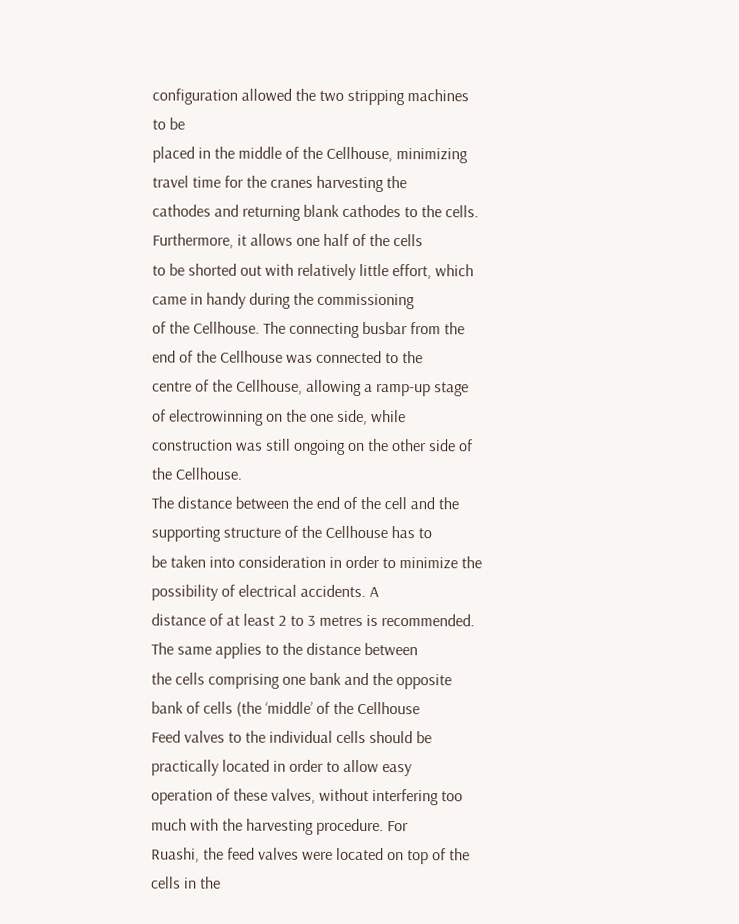configuration allowed the two stripping machines to be
placed in the middle of the Cellhouse, minimizing travel time for the cranes harvesting the
cathodes and returning blank cathodes to the cells. Furthermore, it allows one half of the cells
to be shorted out with relatively little effort, which came in handy during the commissioning
of the Cellhouse. The connecting busbar from the end of the Cellhouse was connected to the
centre of the Cellhouse, allowing a ramp-up stage of electrowinning on the one side, while
construction was still ongoing on the other side of the Cellhouse.
The distance between the end of the cell and the supporting structure of the Cellhouse has to
be taken into consideration in order to minimize the possibility of electrical accidents. A
distance of at least 2 to 3 metres is recommended. The same applies to the distance between
the cells comprising one bank and the opposite bank of cells (the ‘middle’ of the Cellhouse
Feed valves to the individual cells should be practically located in order to allow easy
operation of these valves, without interfering too much with the harvesting procedure. For
Ruashi, the feed valves were located on top of the cells in the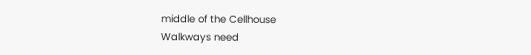middle of the Cellhouse
Walkways need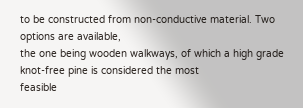to be constructed from non-conductive material. Two options are available,
the one being wooden walkways, of which a high grade knot-free pine is considered the most
feasible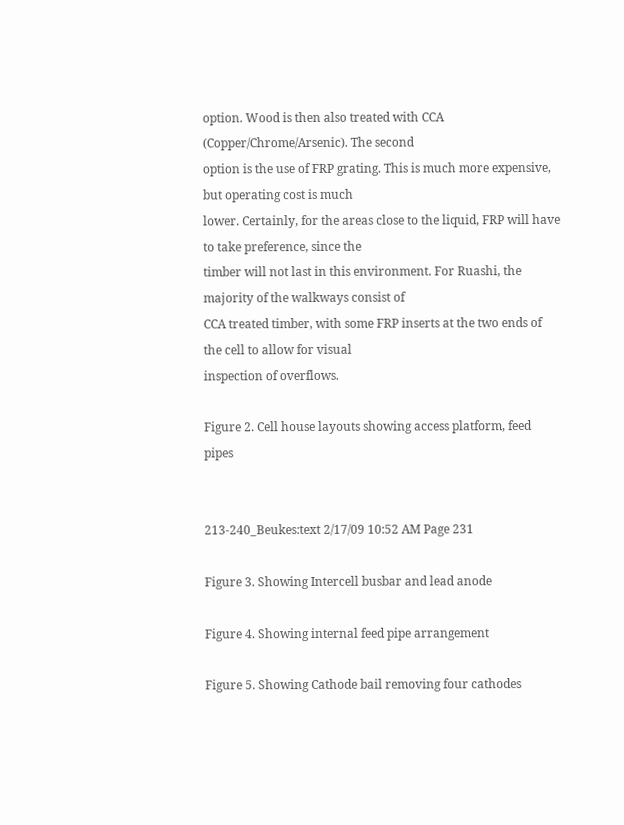option. Wood is then also treated with CCA (Copper/Chrome/Arsenic). The second
option is the use of FRP grating. This is much more expensive, but operating cost is much
lower. Certainly, for the areas close to the liquid, FRP will have to take preference, since the
timber will not last in this environment. For Ruashi, the majority of the walkways consist of
CCA treated timber, with some FRP inserts at the two ends of the cell to allow for visual
inspection of overflows.

Figure 2. Cell house layouts showing access platform, feed pipes


213-240_Beukes:text 2/17/09 10:52 AM Page 231

Figure 3. Showing Intercell busbar and lead anode

Figure 4. Showing internal feed pipe arrangement

Figure 5. Showing Cathode bail removing four cathodes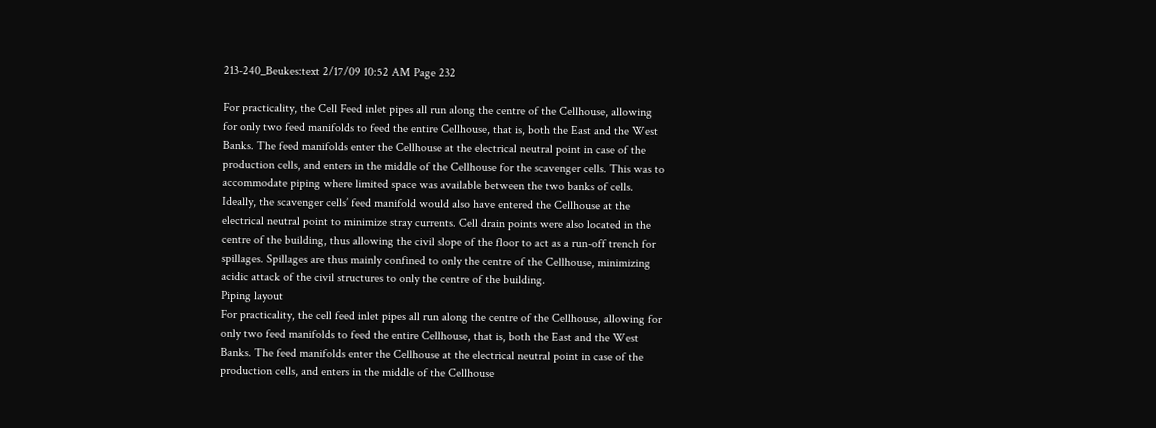213-240_Beukes:text 2/17/09 10:52 AM Page 232

For practicality, the Cell Feed inlet pipes all run along the centre of the Cellhouse, allowing
for only two feed manifolds to feed the entire Cellhouse, that is, both the East and the West
Banks. The feed manifolds enter the Cellhouse at the electrical neutral point in case of the
production cells, and enters in the middle of the Cellhouse for the scavenger cells. This was to
accommodate piping where limited space was available between the two banks of cells.
Ideally, the scavenger cells’ feed manifold would also have entered the Cellhouse at the
electrical neutral point to minimize stray currents. Cell drain points were also located in the
centre of the building, thus allowing the civil slope of the floor to act as a run-off trench for
spillages. Spillages are thus mainly confined to only the centre of the Cellhouse, minimizing
acidic attack of the civil structures to only the centre of the building.
Piping layout
For practicality, the cell feed inlet pipes all run along the centre of the Cellhouse, allowing for
only two feed manifolds to feed the entire Cellhouse, that is, both the East and the West
Banks. The feed manifolds enter the Cellhouse at the electrical neutral point in case of the
production cells, and enters in the middle of the Cellhouse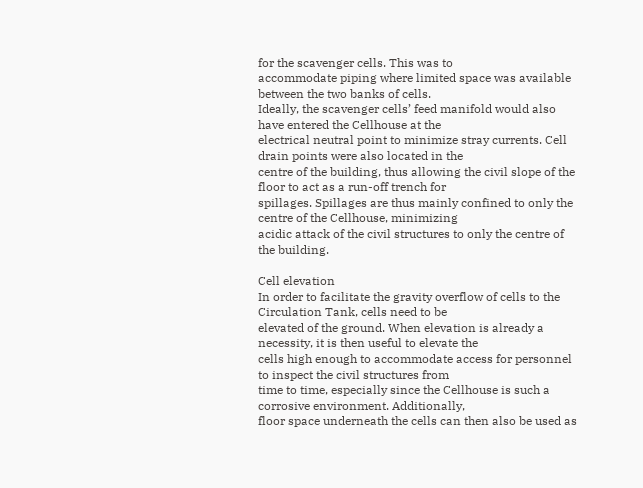for the scavenger cells. This was to
accommodate piping where limited space was available between the two banks of cells.
Ideally, the scavenger cells’ feed manifold would also have entered the Cellhouse at the
electrical neutral point to minimize stray currents. Cell drain points were also located in the
centre of the building, thus allowing the civil slope of the floor to act as a run-off trench for
spillages. Spillages are thus mainly confined to only the centre of the Cellhouse, minimizing
acidic attack of the civil structures to only the centre of the building.

Cell elevation
In order to facilitate the gravity overflow of cells to the Circulation Tank, cells need to be
elevated of the ground. When elevation is already a necessity, it is then useful to elevate the
cells high enough to accommodate access for personnel to inspect the civil structures from
time to time, especially since the Cellhouse is such a corrosive environment. Additionally,
floor space underneath the cells can then also be used as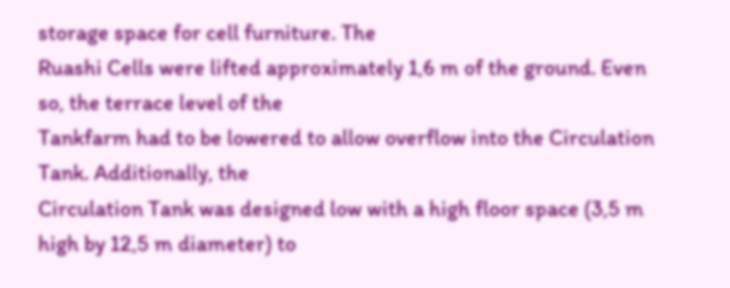storage space for cell furniture. The
Ruashi Cells were lifted approximately 1,6 m of the ground. Even so, the terrace level of the
Tankfarm had to be lowered to allow overflow into the Circulation Tank. Additionally, the
Circulation Tank was designed low with a high floor space (3,5 m high by 12,5 m diameter) to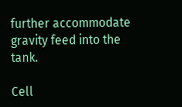further accommodate gravity feed into the tank.

Cell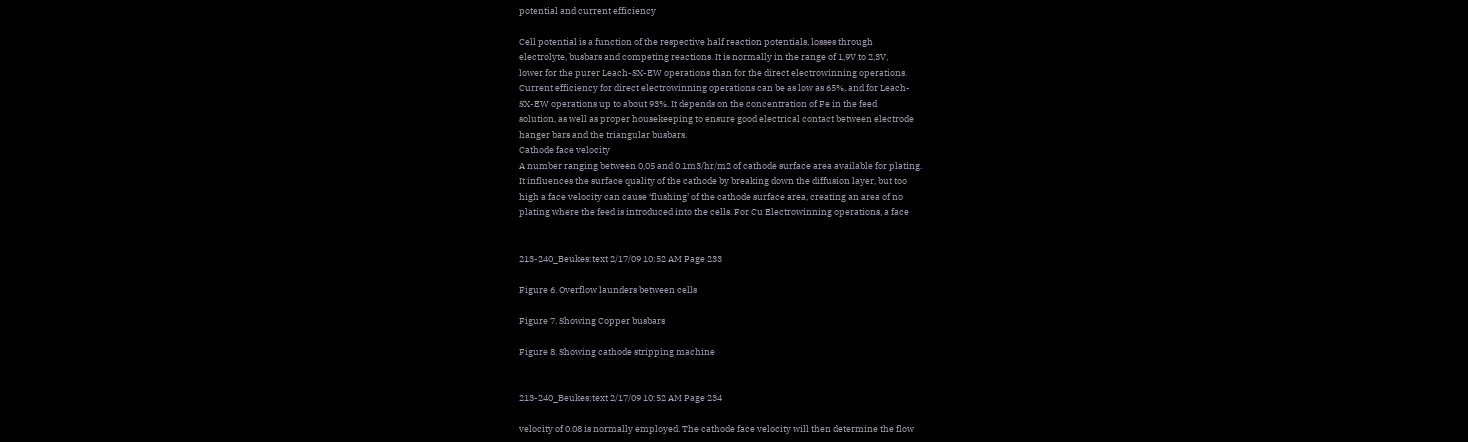potential and current efficiency

Cell potential is a function of the respective half reaction potentials, losses through
electrolyte, busbars and competing reactions. It is normally in the range of 1,9V to 2,3V,
lower for the purer Leach-SX-EW operations than for the direct electrowinning operations.
Current efficiency for direct electrowinning operations can be as low as 65%, and for Leach-
SX-EW operations up to about 93%. It depends on the concentration of Fe in the feed
solution, as well as proper housekeeping to ensure good electrical contact between electrode
hanger bars and the triangular busbars.
Cathode face velocity
A number ranging between 0,05 and 0.1m3/hr/m2 of cathode surface area available for plating.
It influences the surface quality of the cathode by breaking down the diffusion layer, but too
high a face velocity can cause ‘flushing’ of the cathode surface area, creating an area of no
plating where the feed is introduced into the cells. For Cu Electrowinning operations, a face


213-240_Beukes:text 2/17/09 10:52 AM Page 233

Figure 6. Overflow launders between cells

Figure 7. Showing Copper busbars

Figure 8. Showing cathode stripping machine


213-240_Beukes:text 2/17/09 10:52 AM Page 234

velocity of 0.08 is normally employed. The cathode face velocity will then determine the flow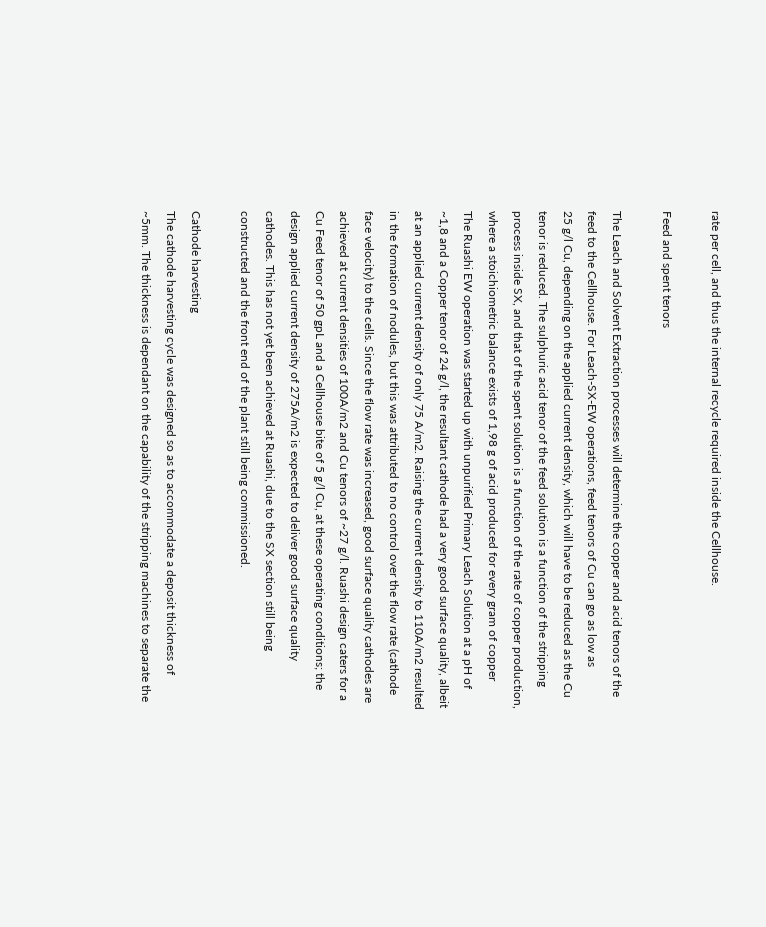rate per cell, and thus the internal recycle required inside the Cellhouse.

Feed and spent tenors

The Leach and Solvent Extraction processes will determine the copper and acid tenors of the
feed to the Cellhouse. For Leach-SX-EW operations, feed tenors of Cu can go as low as
25 g/l Cu, depending on the applied current density, which will have to be reduced as the Cu
tenor is reduced. The sulphuric acid tenor of the feed solution is a function of the stripping
process inside SX, and that of the spent solution is a function of the rate of copper production,
where a stoichiometric balance exists of 1,98 g of acid produced for every gram of copper
The Ruashi EW operation was started up with unpurified Primary Leach Solution at a pH of
~1,8 and a Copper tenor of 24 g/l, the resultant cathode had a very good surface quality, albeit
at an applied current density of only 75 A/m2. Raising the current density to 110A/m2 resulted
in the formation of nodules, but this was attributed to no control over the flow rate (cathode
face velocity) to the cells. Since the flow rate was increased, good surface quality cathodes are
achieved at current densities of 100A/m2 and Cu tenors of ~27 g/l. Ruashi design caters for a
Cu Feed tenor of 50 gpL and a Cellhouse bite of 5 g/l Cu, at these operating conditions; the
design applied current density of 275A/m2 is expected to deliver good surface quality
cathodes. This has not yet been achieved at Ruashi, due to the SX section still being
constructed and the front end of the plant still being commissioned.

Cathode harvesting
The cathode harvesting cycle was designed so as to accommodate a deposit thickness of
~5mm. The thickness is dependant on the capability of the stripping machines to separate the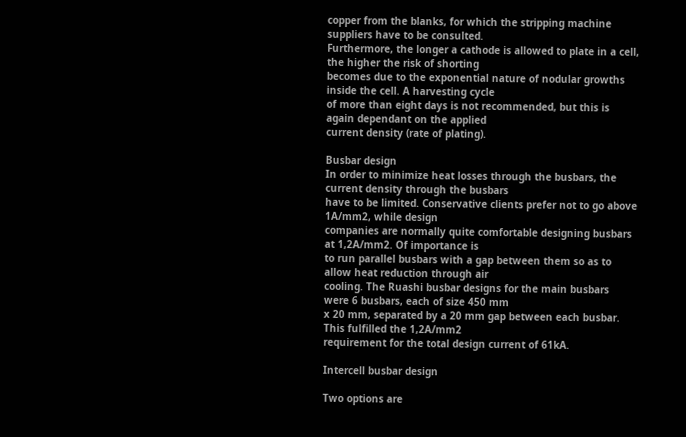copper from the blanks, for which the stripping machine suppliers have to be consulted.
Furthermore, the longer a cathode is allowed to plate in a cell, the higher the risk of shorting
becomes due to the exponential nature of nodular growths inside the cell. A harvesting cycle
of more than eight days is not recommended, but this is again dependant on the applied
current density (rate of plating).

Busbar design
In order to minimize heat losses through the busbars, the current density through the busbars
have to be limited. Conservative clients prefer not to go above 1A/mm2, while design
companies are normally quite comfortable designing busbars at 1,2A/mm2. Of importance is
to run parallel busbars with a gap between them so as to allow heat reduction through air
cooling. The Ruashi busbar designs for the main busbars were 6 busbars, each of size 450 mm
x 20 mm, separated by a 20 mm gap between each busbar. This fulfilled the 1,2A/mm2
requirement for the total design current of 61kA.

Intercell busbar design

Two options are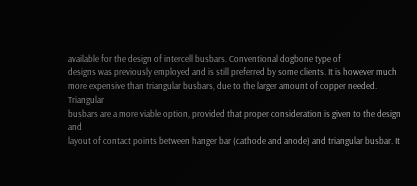available for the design of intercell busbars. Conventional dogbone type of
designs was previously employed and is still preferred by some clients. It is however much
more expensive than triangular busbars, due to the larger amount of copper needed. Triangular
busbars are a more viable option, provided that proper consideration is given to the design and
layout of contact points between hanger bar (cathode and anode) and triangular busbar. It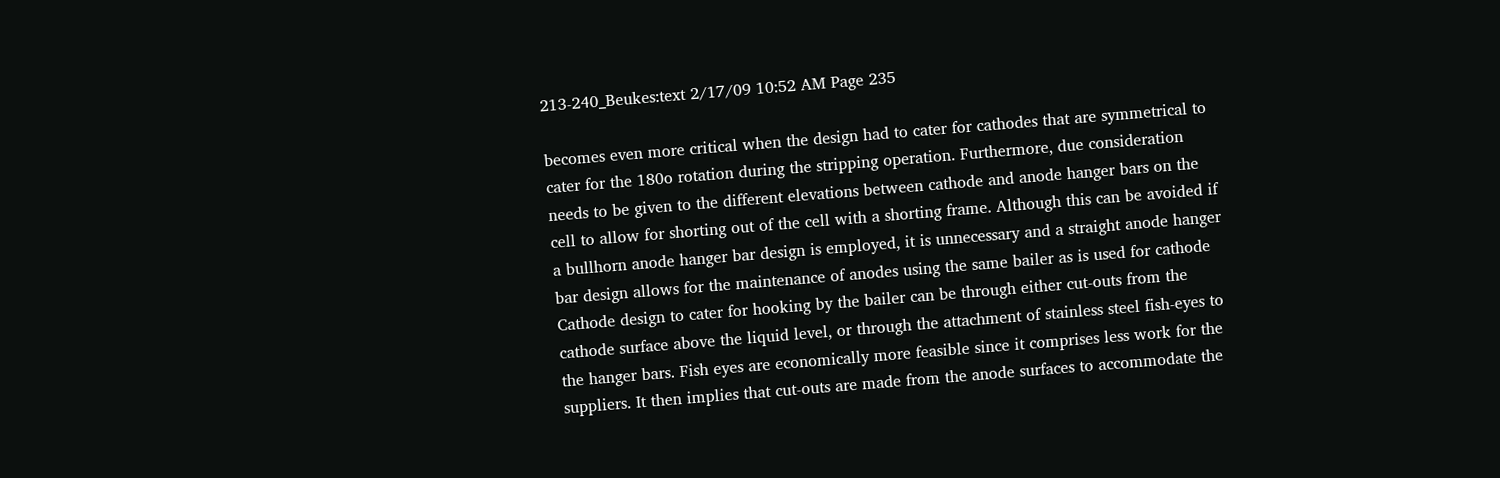213-240_Beukes:text 2/17/09 10:52 AM Page 235

becomes even more critical when the design had to cater for cathodes that are symmetrical to
cater for the 180o rotation during the stripping operation. Furthermore, due consideration
needs to be given to the different elevations between cathode and anode hanger bars on the
cell to allow for shorting out of the cell with a shorting frame. Although this can be avoided if
a bullhorn anode hanger bar design is employed, it is unnecessary and a straight anode hanger
bar design allows for the maintenance of anodes using the same bailer as is used for cathode
Cathode design to cater for hooking by the bailer can be through either cut-outs from the
cathode surface above the liquid level, or through the attachment of stainless steel fish-eyes to
the hanger bars. Fish eyes are economically more feasible since it comprises less work for the
suppliers. It then implies that cut-outs are made from the anode surfaces to accommodate the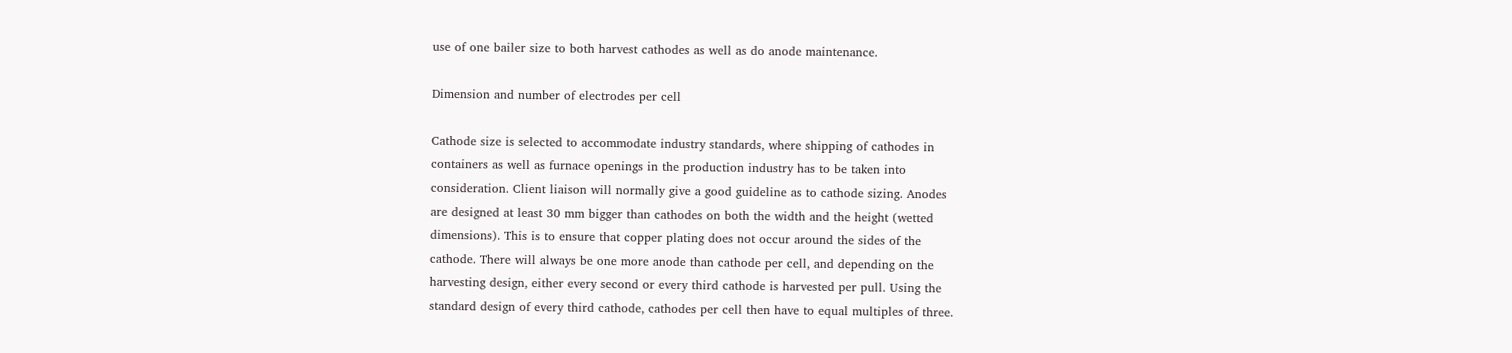use of one bailer size to both harvest cathodes as well as do anode maintenance.

Dimension and number of electrodes per cell

Cathode size is selected to accommodate industry standards, where shipping of cathodes in
containers as well as furnace openings in the production industry has to be taken into
consideration. Client liaison will normally give a good guideline as to cathode sizing. Anodes
are designed at least 30 mm bigger than cathodes on both the width and the height (wetted
dimensions). This is to ensure that copper plating does not occur around the sides of the
cathode. There will always be one more anode than cathode per cell, and depending on the
harvesting design, either every second or every third cathode is harvested per pull. Using the
standard design of every third cathode, cathodes per cell then have to equal multiples of three.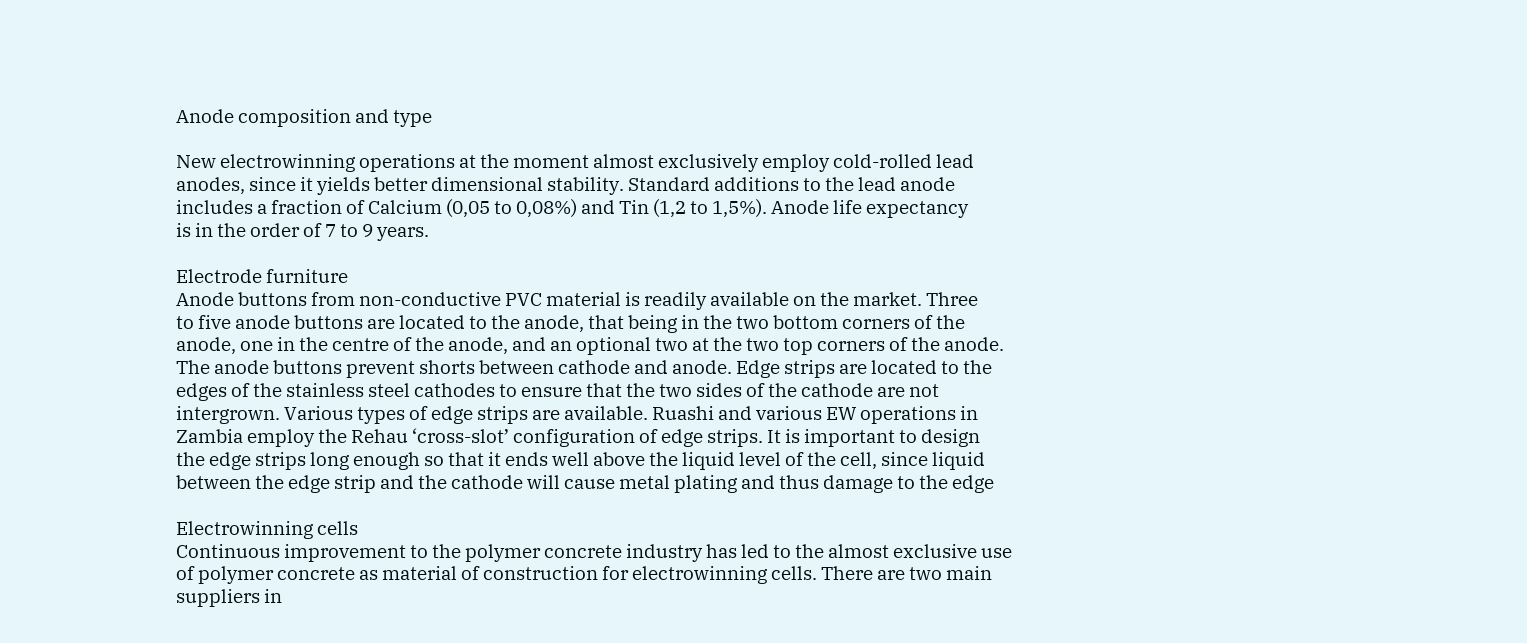Anode composition and type

New electrowinning operations at the moment almost exclusively employ cold-rolled lead
anodes, since it yields better dimensional stability. Standard additions to the lead anode
includes a fraction of Calcium (0,05 to 0,08%) and Tin (1,2 to 1,5%). Anode life expectancy
is in the order of 7 to 9 years.

Electrode furniture
Anode buttons from non-conductive PVC material is readily available on the market. Three
to five anode buttons are located to the anode, that being in the two bottom corners of the
anode, one in the centre of the anode, and an optional two at the two top corners of the anode.
The anode buttons prevent shorts between cathode and anode. Edge strips are located to the
edges of the stainless steel cathodes to ensure that the two sides of the cathode are not
intergrown. Various types of edge strips are available. Ruashi and various EW operations in
Zambia employ the Rehau ‘cross-slot’ configuration of edge strips. It is important to design
the edge strips long enough so that it ends well above the liquid level of the cell, since liquid
between the edge strip and the cathode will cause metal plating and thus damage to the edge

Electrowinning cells
Continuous improvement to the polymer concrete industry has led to the almost exclusive use
of polymer concrete as material of construction for electrowinning cells. There are two main
suppliers in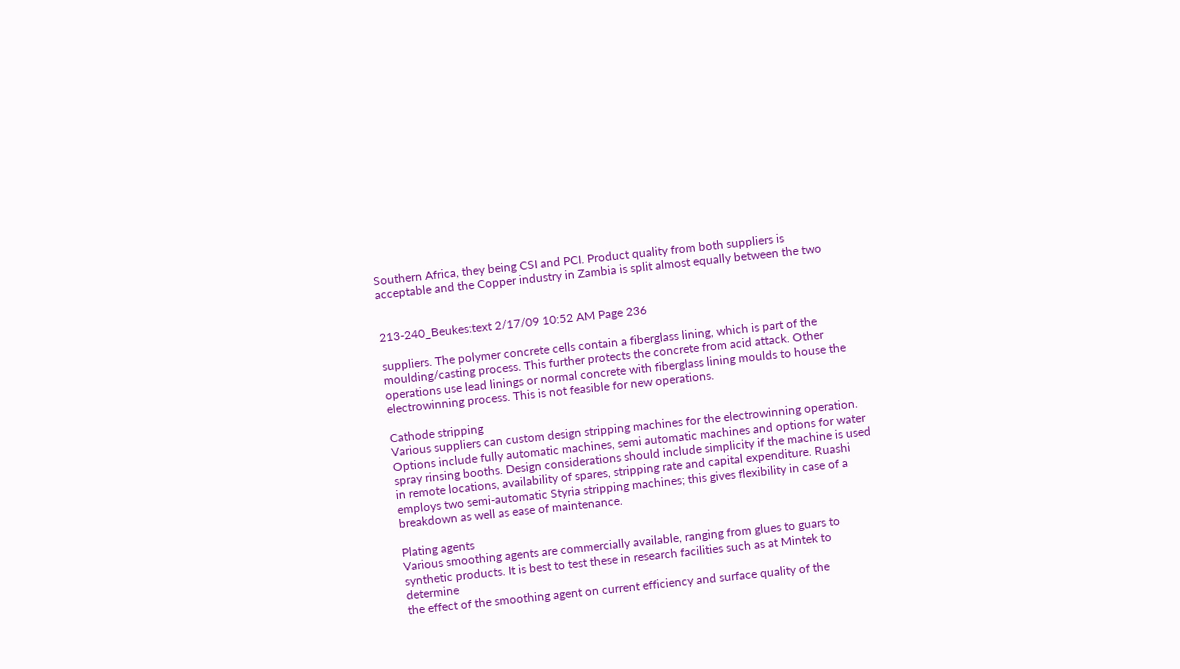Southern Africa, they being CSI and PCI. Product quality from both suppliers is
acceptable and the Copper industry in Zambia is split almost equally between the two


213-240_Beukes:text 2/17/09 10:52 AM Page 236

suppliers. The polymer concrete cells contain a fiberglass lining, which is part of the
moulding/casting process. This further protects the concrete from acid attack. Other
operations use lead linings or normal concrete with fiberglass lining moulds to house the
electrowinning process. This is not feasible for new operations.

Cathode stripping
Various suppliers can custom design stripping machines for the electrowinning operation.
Options include fully automatic machines, semi automatic machines and options for water
spray rinsing booths. Design considerations should include simplicity if the machine is used
in remote locations, availability of spares, stripping rate and capital expenditure. Ruashi
employs two semi-automatic Styria stripping machines; this gives flexibility in case of a
breakdown as well as ease of maintenance.

Plating agents
Various smoothing agents are commercially available, ranging from glues to guars to
synthetic products. It is best to test these in research facilities such as at Mintek to determine
the effect of the smoothing agent on current efficiency and surface quality of the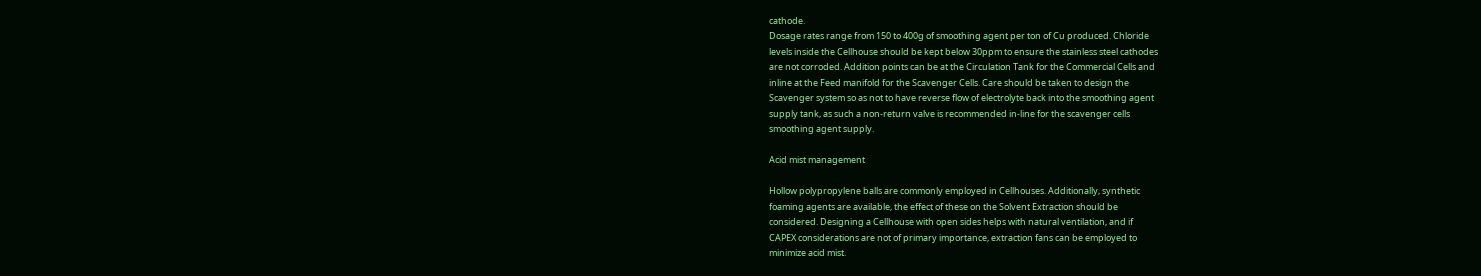cathode.
Dosage rates range from 150 to 400g of smoothing agent per ton of Cu produced. Chloride
levels inside the Cellhouse should be kept below 30ppm to ensure the stainless steel cathodes
are not corroded. Addition points can be at the Circulation Tank for the Commercial Cells and
inline at the Feed manifold for the Scavenger Cells. Care should be taken to design the
Scavenger system so as not to have reverse flow of electrolyte back into the smoothing agent
supply tank, as such a non-return valve is recommended in-line for the scavenger cells
smoothing agent supply.

Acid mist management

Hollow polypropylene balls are commonly employed in Cellhouses. Additionally, synthetic
foaming agents are available, the effect of these on the Solvent Extraction should be
considered. Designing a Cellhouse with open sides helps with natural ventilation, and if
CAPEX considerations are not of primary importance, extraction fans can be employed to
minimize acid mist.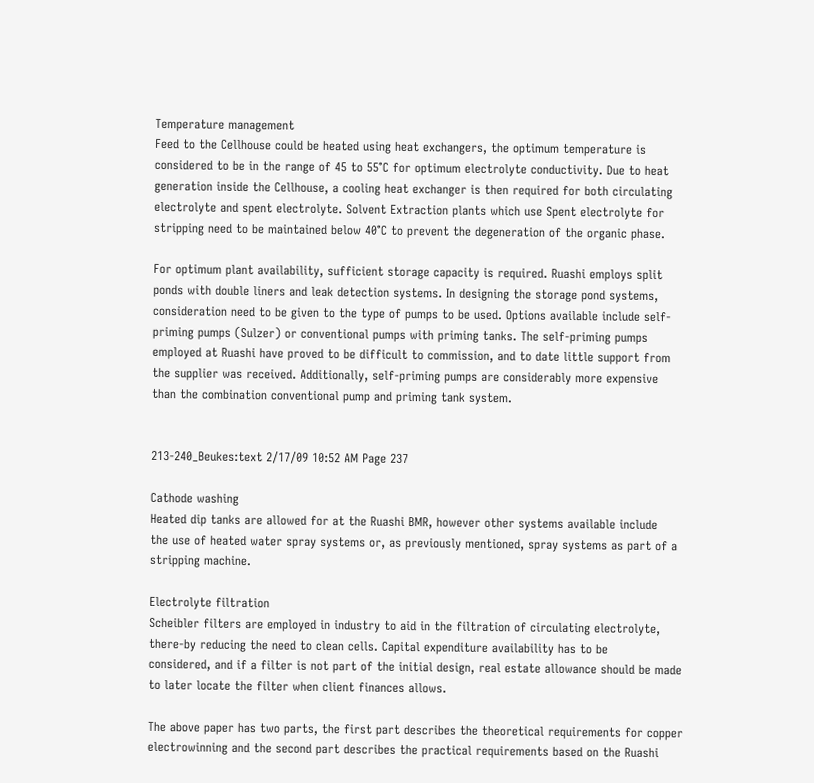Temperature management
Feed to the Cellhouse could be heated using heat exchangers, the optimum temperature is
considered to be in the range of 45 to 55°C for optimum electrolyte conductivity. Due to heat
generation inside the Cellhouse, a cooling heat exchanger is then required for both circulating
electrolyte and spent electrolyte. Solvent Extraction plants which use Spent electrolyte for
stripping need to be maintained below 40°C to prevent the degeneration of the organic phase.

For optimum plant availability, sufficient storage capacity is required. Ruashi employs split
ponds with double liners and leak detection systems. In designing the storage pond systems,
consideration need to be given to the type of pumps to be used. Options available include self-
priming pumps (Sulzer) or conventional pumps with priming tanks. The self-priming pumps
employed at Ruashi have proved to be difficult to commission, and to date little support from
the supplier was received. Additionally, self-priming pumps are considerably more expensive
than the combination conventional pump and priming tank system.


213-240_Beukes:text 2/17/09 10:52 AM Page 237

Cathode washing
Heated dip tanks are allowed for at the Ruashi BMR, however other systems available include
the use of heated water spray systems or, as previously mentioned, spray systems as part of a
stripping machine.

Electrolyte filtration
Scheibler filters are employed in industry to aid in the filtration of circulating electrolyte,
there-by reducing the need to clean cells. Capital expenditure availability has to be
considered, and if a filter is not part of the initial design, real estate allowance should be made
to later locate the filter when client finances allows.

The above paper has two parts, the first part describes the theoretical requirements for copper
electrowinning and the second part describes the practical requirements based on the Ruashi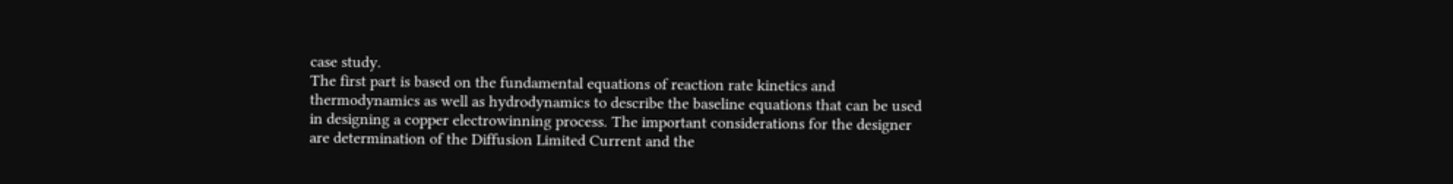case study.
The first part is based on the fundamental equations of reaction rate kinetics and
thermodynamics as well as hydrodynamics to describe the baseline equations that can be used
in designing a copper electrowinning process. The important considerations for the designer
are determination of the Diffusion Limited Current and the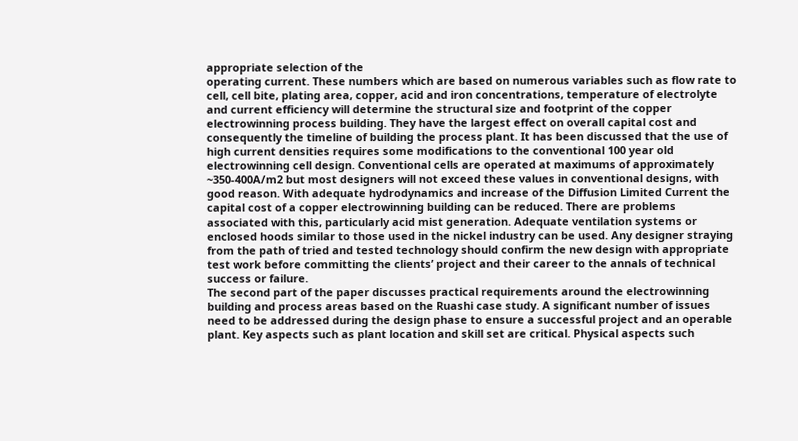appropriate selection of the
operating current. These numbers which are based on numerous variables such as flow rate to
cell, cell bite, plating area, copper, acid and iron concentrations, temperature of electrolyte
and current efficiency will determine the structural size and footprint of the copper
electrowinning process building. They have the largest effect on overall capital cost and
consequently the timeline of building the process plant. It has been discussed that the use of
high current densities requires some modifications to the conventional 100 year old
electrowinning cell design. Conventional cells are operated at maximums of approximately
~350-400A/m2 but most designers will not exceed these values in conventional designs, with
good reason. With adequate hydrodynamics and increase of the Diffusion Limited Current the
capital cost of a copper electrowinning building can be reduced. There are problems
associated with this, particularly acid mist generation. Adequate ventilation systems or
enclosed hoods similar to those used in the nickel industry can be used. Any designer straying
from the path of tried and tested technology should confirm the new design with appropriate
test work before committing the clients’ project and their career to the annals of technical
success or failure.
The second part of the paper discusses practical requirements around the electrowinning
building and process areas based on the Ruashi case study. A significant number of issues
need to be addressed during the design phase to ensure a successful project and an operable
plant. Key aspects such as plant location and skill set are critical. Physical aspects such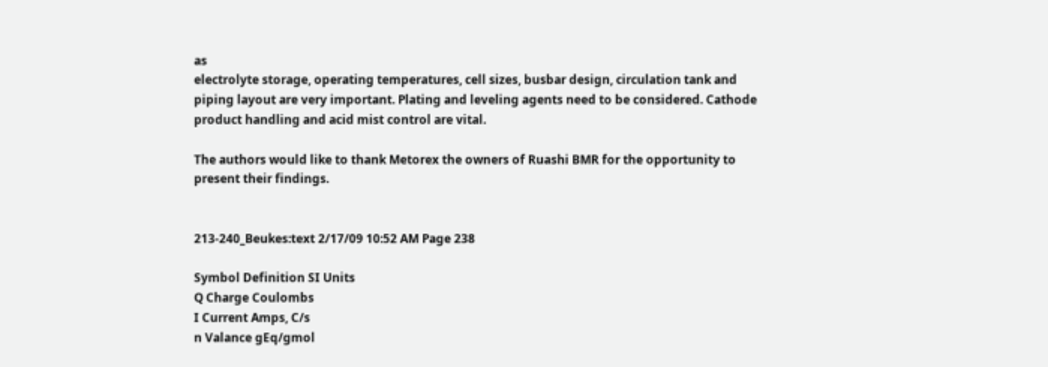as
electrolyte storage, operating temperatures, cell sizes, busbar design, circulation tank and
piping layout are very important. Plating and leveling agents need to be considered. Cathode
product handling and acid mist control are vital.

The authors would like to thank Metorex the owners of Ruashi BMR for the opportunity to
present their findings.


213-240_Beukes:text 2/17/09 10:52 AM Page 238

Symbol Definition SI Units
Q Charge Coulombs
I Current Amps, C/s
n Valance gEq/gmol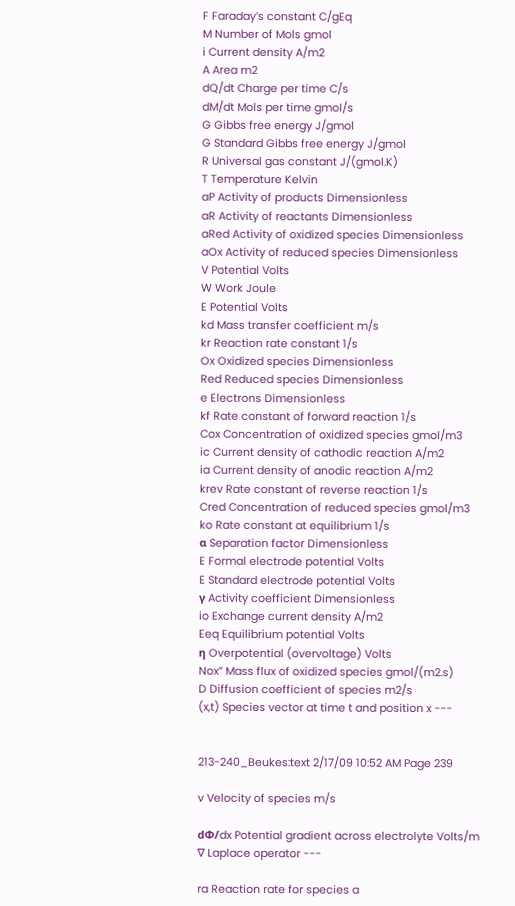F Faraday’s constant C/gEq
M Number of Mols gmol
i Current density A/m2
A Area m2
dQ/dt Charge per time C/s
dM/dt Mols per time gmol/s
G Gibbs free energy J/gmol
G Standard Gibbs free energy J/gmol
R Universal gas constant J/(gmol.K)
T Temperature Kelvin
aP Activity of products Dimensionless
aR Activity of reactants Dimensionless
aRed Activity of oxidized species Dimensionless
aOx Activity of reduced species Dimensionless
V Potential Volts
W Work Joule
E Potential Volts
kd Mass transfer coefficient m/s
kr Reaction rate constant 1/s
Ox Oxidized species Dimensionless
Red Reduced species Dimensionless
e Electrons Dimensionless
kf Rate constant of forward reaction 1/s
Cox Concentration of oxidized species gmol/m3
ic Current density of cathodic reaction A/m2
ia Current density of anodic reaction A/m2
krev Rate constant of reverse reaction 1/s
Cred Concentration of reduced species gmol/m3
ko Rate constant at equilibrium 1/s
α Separation factor Dimensionless
E Formal electrode potential Volts
E Standard electrode potential Volts
γ Activity coefficient Dimensionless
io Exchange current density A/m2
Eeq Equilibrium potential Volts
η Overpotential (overvoltage) Volts
Nox” Mass flux of oxidized species gmol/(m2.s)
D Diffusion coefficient of species m2/s
(x,t) Species vector at time t and position x ---


213-240_Beukes:text 2/17/09 10:52 AM Page 239

v Velocity of species m/s

dΦ/dx Potential gradient across electrolyte Volts/m
∇ Laplace operator ---

ra Reaction rate for species a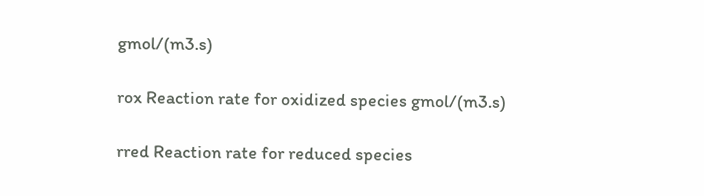gmol/(m3.s)

rox Reaction rate for oxidized species gmol/(m3.s)

rred Reaction rate for reduced species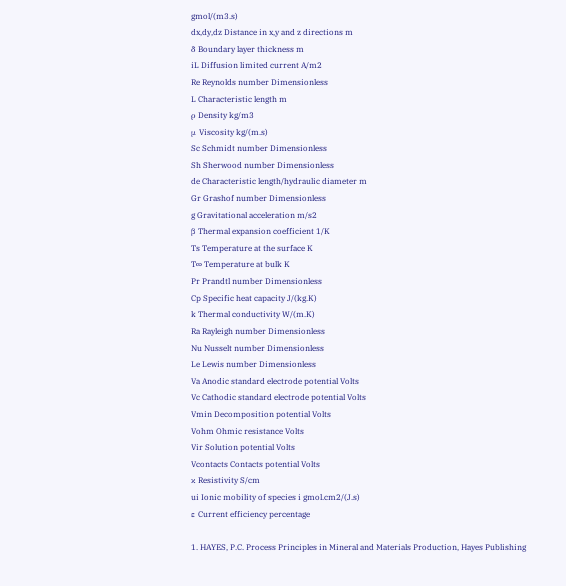gmol/(m3.s)
dx,dy,dz Distance in x,y and z directions m
δ Boundary layer thickness m
iL Diffusion limited current A/m2
Re Reynolds number Dimensionless
L Characteristic length m
ρ Density kg/m3
μ Viscosity kg/(m.s)
Sc Schmidt number Dimensionless
Sh Sherwood number Dimensionless
de Characteristic length/hydraulic diameter m
Gr Grashof number Dimensionless
g Gravitational acceleration m/s2
β Thermal expansion coefficient 1/K
Ts Temperature at the surface K
T∞ Temperature at bulk K
Pr Prandtl number Dimensionless
Cp Specific heat capacity J/(kg.K)
k Thermal conductivity W/(m.K)
Ra Rayleigh number Dimensionless
Nu Nusselt number Dimensionless
Le Lewis number Dimensionless
Va Anodic standard electrode potential Volts
Vc Cathodic standard electrode potential Volts
Vmin Decomposition potential Volts
Vohm Ohmic resistance Volts
Vir Solution potential Volts
Vcontacts Contacts potential Volts
κ Resistivity S/cm
ui Ionic mobility of species i gmol.cm2/(J.s)
ε Current efficiency percentage

1. HAYES, P.C. Process Principles in Mineral and Materials Production, Hayes Publishing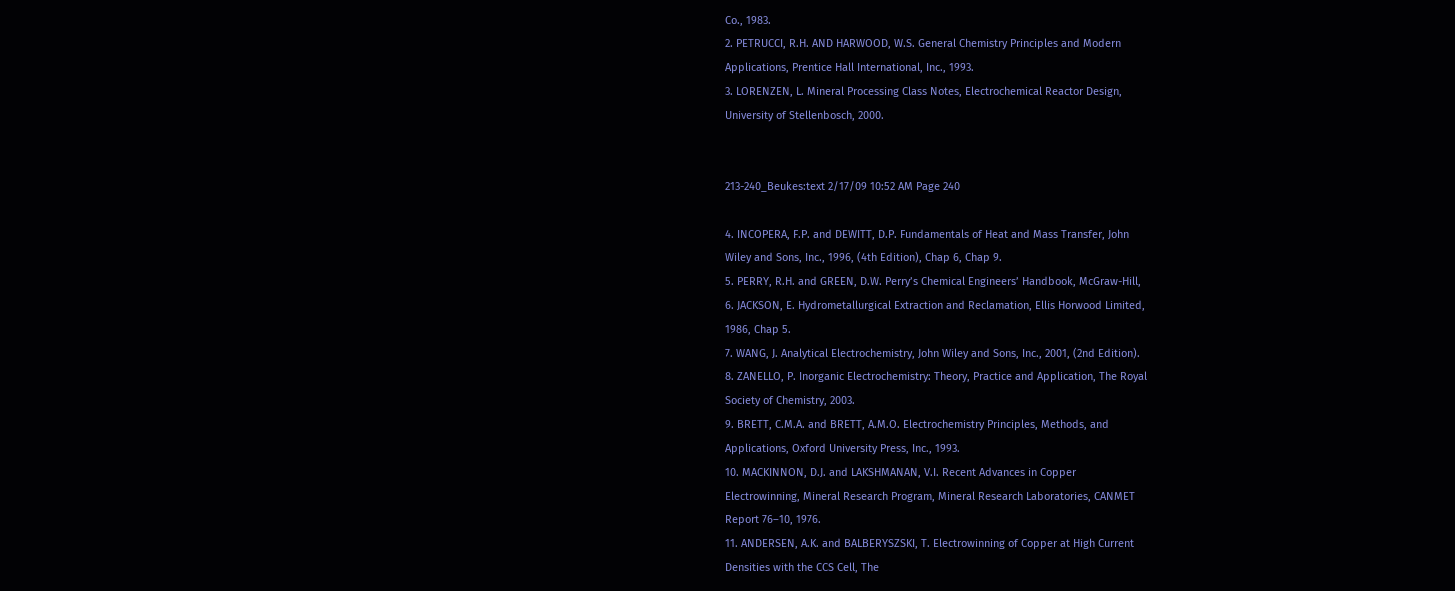Co., 1983.
2. PETRUCCI, R.H. AND HARWOOD, W.S. General Chemistry Principles and Modern
Applications, Prentice Hall International, Inc., 1993.
3. LORENZEN, L. Mineral Processing Class Notes, Electrochemical Reactor Design,
University of Stellenbosch, 2000.


213-240_Beukes:text 2/17/09 10:52 AM Page 240

4. INCOPERA, F.P. and DEWITT, D.P. Fundamentals of Heat and Mass Transfer, John
Wiley and Sons, Inc., 1996, (4th Edition), Chap 6, Chap 9.
5. PERRY, R.H. and GREEN, D.W. Perry’s Chemical Engineers’ Handbook, McGraw-Hill,
6. JACKSON, E. Hydrometallurgical Extraction and Reclamation, Ellis Horwood Limited,
1986, Chap 5.
7. WANG, J. Analytical Electrochemistry, John Wiley and Sons, Inc., 2001, (2nd Edition).
8. ZANELLO, P. Inorganic Electrochemistry: Theory, Practice and Application, The Royal
Society of Chemistry, 2003.
9. BRETT, C.M.A. and BRETT, A.M.O. Electrochemistry Principles, Methods, and
Applications, Oxford University Press, Inc., 1993.
10. MACKINNON, D.J. and LAKSHMANAN, V.I. Recent Advances in Copper
Electrowinning, Mineral Research Program, Mineral Research Laboratories, CANMET
Report 76–10, 1976.
11. ANDERSEN, A.K. and BALBERYSZSKI, T. Electrowinning of Copper at High Current
Densities with the CCS Cell, The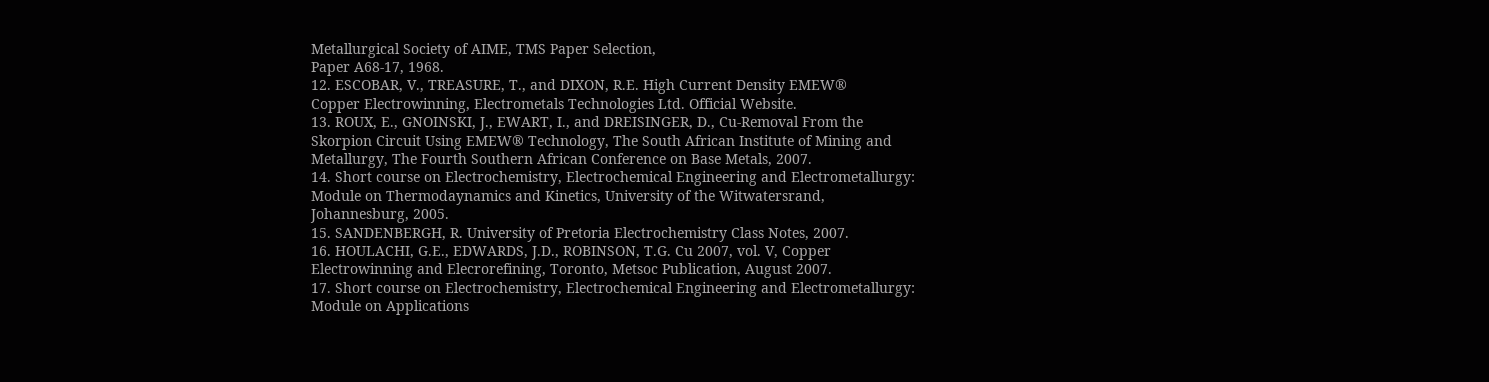Metallurgical Society of AIME, TMS Paper Selection,
Paper A68-17, 1968.
12. ESCOBAR, V., TREASURE, T., and DIXON, R.E. High Current Density EMEW®
Copper Electrowinning, Electrometals Technologies Ltd. Official Website.
13. ROUX, E., GNOINSKI, J., EWART, I., and DREISINGER, D., Cu-Removal From the
Skorpion Circuit Using EMEW® Technology, The South African Institute of Mining and
Metallurgy, The Fourth Southern African Conference on Base Metals, 2007.
14. Short course on Electrochemistry, Electrochemical Engineering and Electrometallurgy:
Module on Thermodaynamics and Kinetics, University of the Witwatersrand,
Johannesburg, 2005.
15. SANDENBERGH, R. University of Pretoria Electrochemistry Class Notes, 2007.
16. HOULACHI, G.E., EDWARDS, J.D., ROBINSON, T.G. Cu 2007, vol. V, Copper
Electrowinning and Elecrorefining, Toronto, Metsoc Publication, August 2007.
17. Short course on Electrochemistry, Electrochemical Engineering and Electrometallurgy:
Module on Applications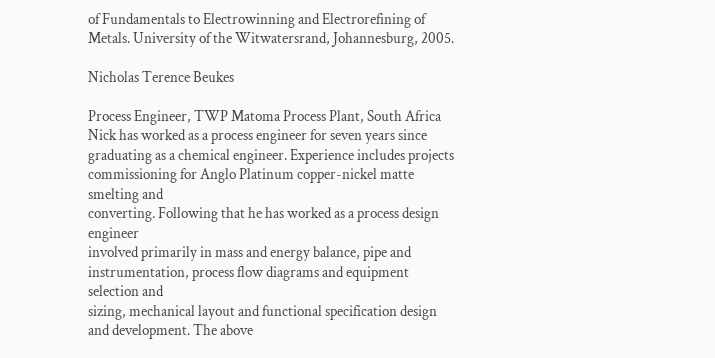of Fundamentals to Electrowinning and Electrorefining of
Metals. University of the Witwatersrand, Johannesburg, 2005.

Nicholas Terence Beukes

Process Engineer, TWP Matoma Process Plant, South Africa
Nick has worked as a process engineer for seven years since
graduating as a chemical engineer. Experience includes projects
commissioning for Anglo Platinum copper-nickel matte smelting and
converting. Following that he has worked as a process design engineer
involved primarily in mass and energy balance, pipe and
instrumentation, process flow diagrams and equipment selection and
sizing, mechanical layout and functional specification design and development. The above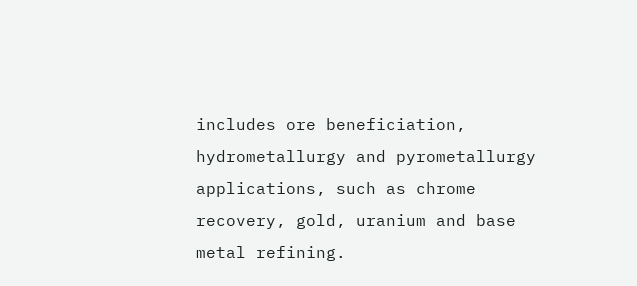includes ore beneficiation, hydrometallurgy and pyrometallurgy applications, such as chrome
recovery, gold, uranium and base metal refining.